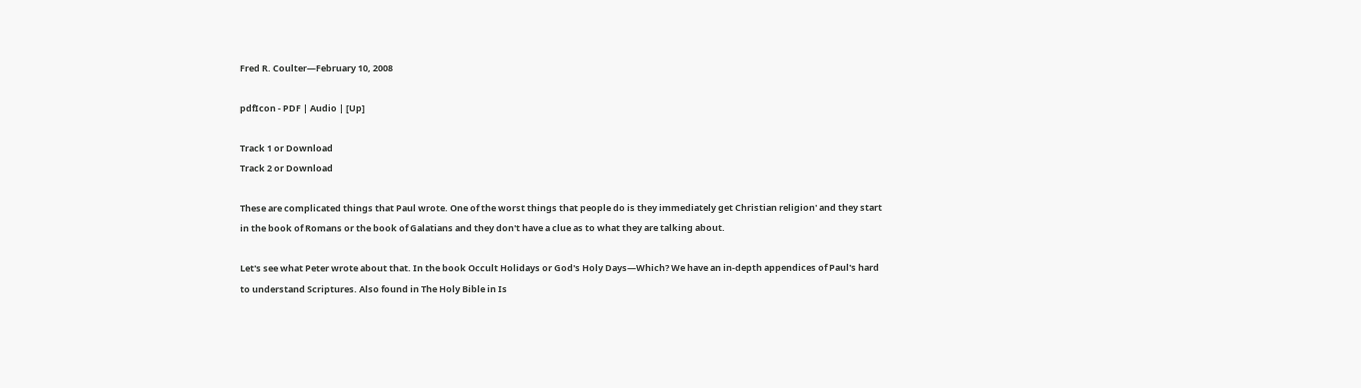Fred R. Coulter—February 10, 2008

pdfIcon - PDF | Audio | [Up]

Track 1 or Download
Track 2 or Download

These are complicated things that Paul wrote. One of the worst things that people do is they immediately get Christian religion' and they start in the book of Romans or the book of Galatians and they don't have a clue as to what they are talking about.

Let's see what Peter wrote about that. In the book Occult Holidays or God's Holy Days—Which? We have an in-depth appendices of Paul's hard to understand Scriptures. Also found in The Holy Bible in Is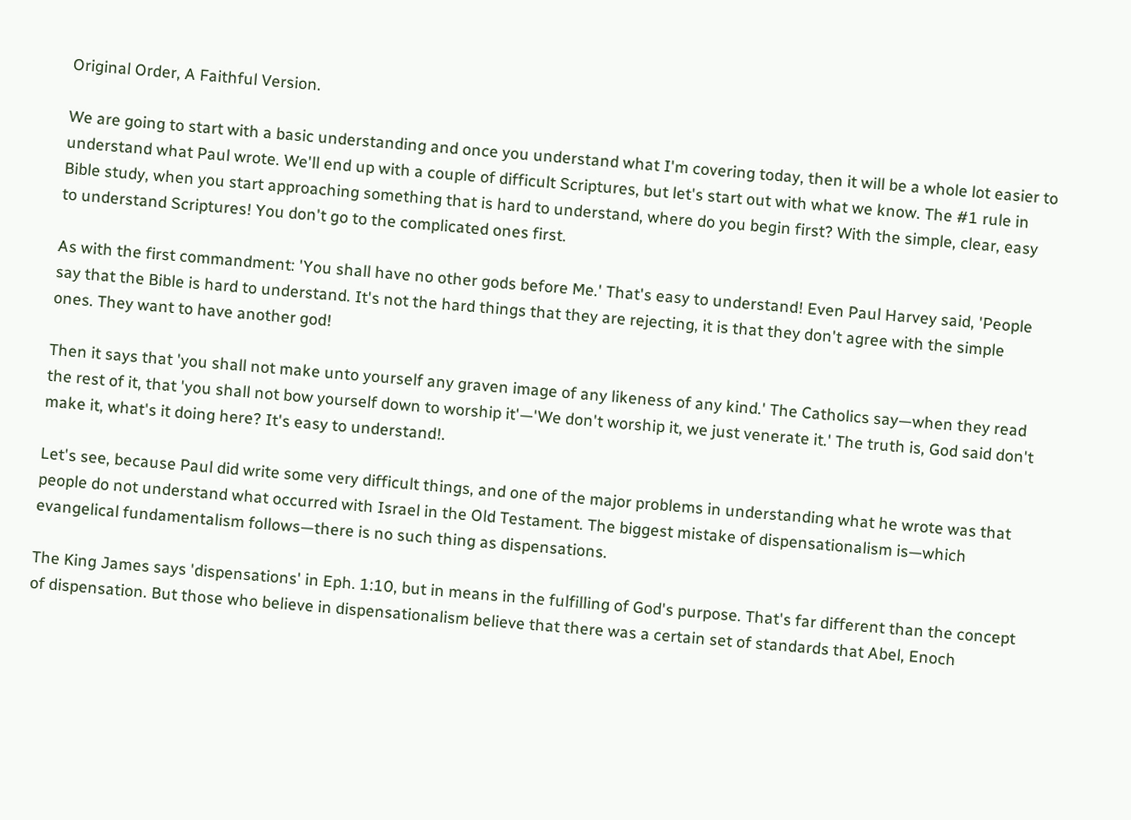Original Order, A Faithful Version.

We are going to start with a basic understanding and once you understand what I'm covering today, then it will be a whole lot easier to understand what Paul wrote. We'll end up with a couple of difficult Scriptures, but let's start out with what we know. The #1 rule in Bible study, when you start approaching something that is hard to understand, where do you begin first? With the simple, clear, easy to understand Scriptures! You don't go to the complicated ones first.

As with the first commandment: 'You shall have no other gods before Me.' That's easy to understand! Even Paul Harvey said, 'People say that the Bible is hard to understand. It's not the hard things that they are rejecting, it is that they don't agree with the simple ones. They want to have another god!

Then it says that 'you shall not make unto yourself any graven image of any likeness of any kind.' The Catholics say—when they read the rest of it, that 'you shall not bow yourself down to worship it'—'We don't worship it, we just venerate it.' The truth is, God said don't make it, what's it doing here? It's easy to understand!.

Let's see, because Paul did write some very difficult things, and one of the major problems in understanding what he wrote was that people do not understand what occurred with Israel in the Old Testament. The biggest mistake of dispensationalism is—which evangelical fundamentalism follows—there is no such thing as dispensations.

The King James says 'dispensations' in Eph. 1:10, but in means in the fulfilling of God's purpose. That's far different than the concept of dispensation. But those who believe in dispensationalism believe that there was a certain set of standards that Abel, Enoch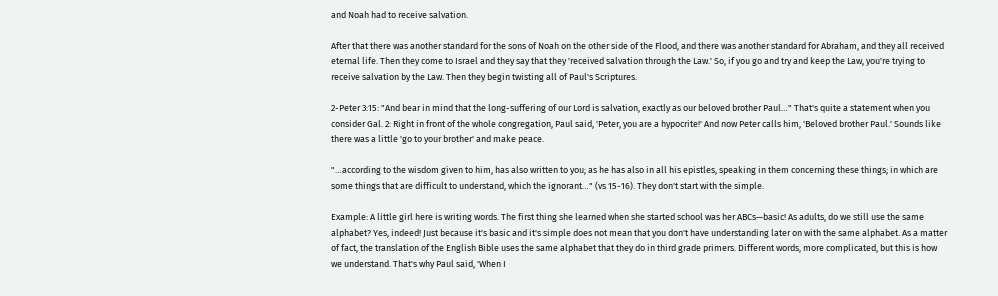and Noah had to receive salvation.

After that there was another standard for the sons of Noah on the other side of the Flood, and there was another standard for Abraham, and they all received eternal life. Then they come to Israel and they say that they 'received salvation through the Law.' So, if you go and try and keep the Law, you're trying to receive salvation by the Law. Then they begin twisting all of Paul's Scriptures.

2-Peter 3:15: "And bear in mind that the long-suffering of our Lord is salvation, exactly as our beloved brother Paul…" That's quite a statement when you consider Gal. 2: Right in front of the whole congregation, Paul said, 'Peter, you are a hypocrite!' And now Peter calls him, 'Beloved brother Paul.' Sounds like there was a little 'go to your brother' and make peace.

"…according to the wisdom given to him, has also written to you; as he has also in all his epistles, speaking in them concerning these things; in which are some things that are difficult to understand, which the ignorant…" (vs 15-16). They don't start with the simple.

Example: A little girl here is writing words. The first thing she learned when she started school was her ABCs—basic! As adults, do we still use the same alphabet? Yes, indeed! Just because it's basic and it's simple does not mean that you don't have understanding later on with the same alphabet. As a matter of fact, the translation of the English Bible uses the same alphabet that they do in third grade primers. Different words, more complicated, but this is how we understand. That's why Paul said, 'When I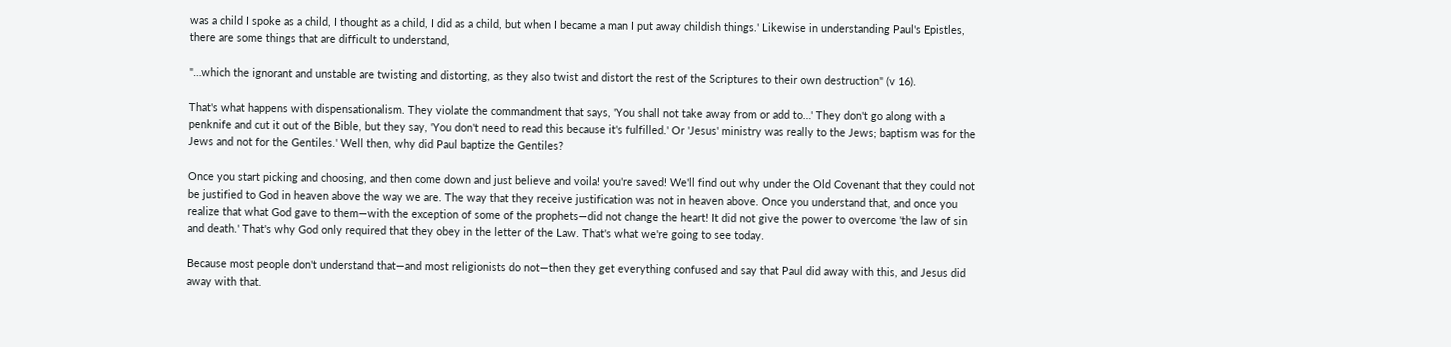was a child I spoke as a child, I thought as a child, I did as a child, but when I became a man I put away childish things.' Likewise in understanding Paul's Epistles, there are some things that are difficult to understand,

"…which the ignorant and unstable are twisting and distorting, as they also twist and distort the rest of the Scriptures to their own destruction" (v 16).

That's what happens with dispensationalism. They violate the commandment that says, 'You shall not take away from or add to…' They don't go along with a penknife and cut it out of the Bible, but they say, 'You don't need to read this because it's fulfilled.' Or 'Jesus' ministry was really to the Jews; baptism was for the Jews and not for the Gentiles.' Well then, why did Paul baptize the Gentiles?

Once you start picking and choosing, and then come down and just believe and voila! you're saved! We'll find out why under the Old Covenant that they could not be justified to God in heaven above the way we are. The way that they receive justification was not in heaven above. Once you understand that, and once you realize that what God gave to them—with the exception of some of the prophets—did not change the heart! It did not give the power to overcome 'the law of sin and death.' That's why God only required that they obey in the letter of the Law. That's what we're going to see today.

Because most people don't understand that—and most religionists do not—then they get everything confused and say that Paul did away with this, and Jesus did away with that.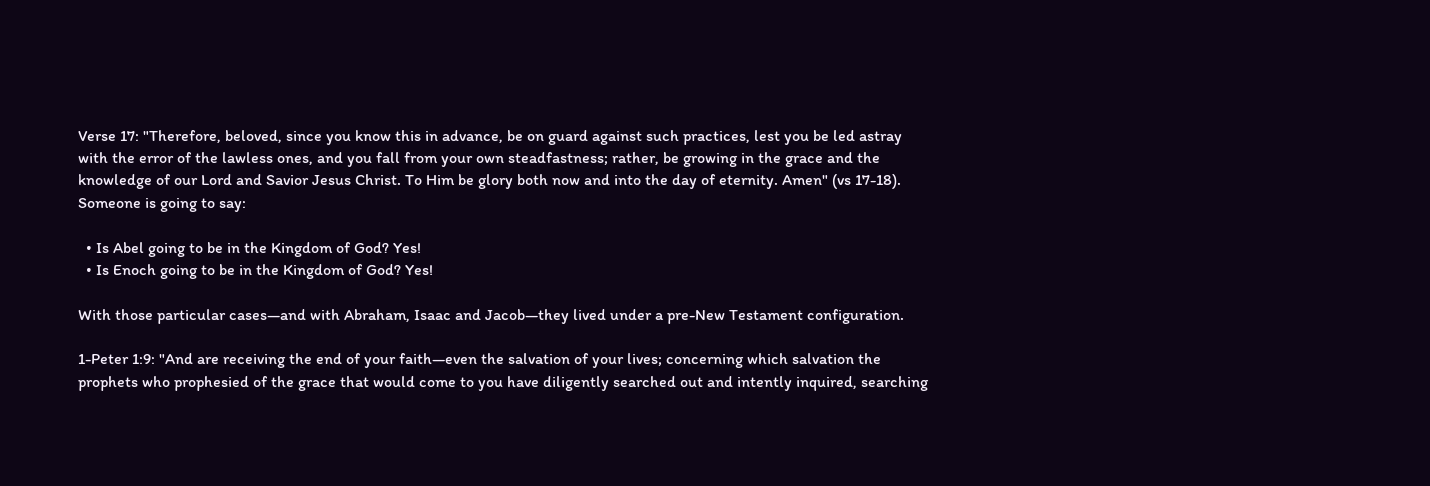Verse 17: "Therefore, beloved, since you know this in advance, be on guard against such practices, lest you be led astray with the error of the lawless ones, and you fall from your own steadfastness; rather, be growing in the grace and the knowledge of our Lord and Savior Jesus Christ. To Him be glory both now and into the day of eternity. Amen" (vs 17-18). Someone is going to say:

  • Is Abel going to be in the Kingdom of God? Yes!
  • Is Enoch going to be in the Kingdom of God? Yes!

With those particular cases—and with Abraham, Isaac and Jacob—they lived under a pre-New Testament configuration.

1-Peter 1:9: "And are receiving the end of your faith—even the salvation of your lives; concerning which salvation the prophets who prophesied of the grace that would come to you have diligently searched out and intently inquired, searching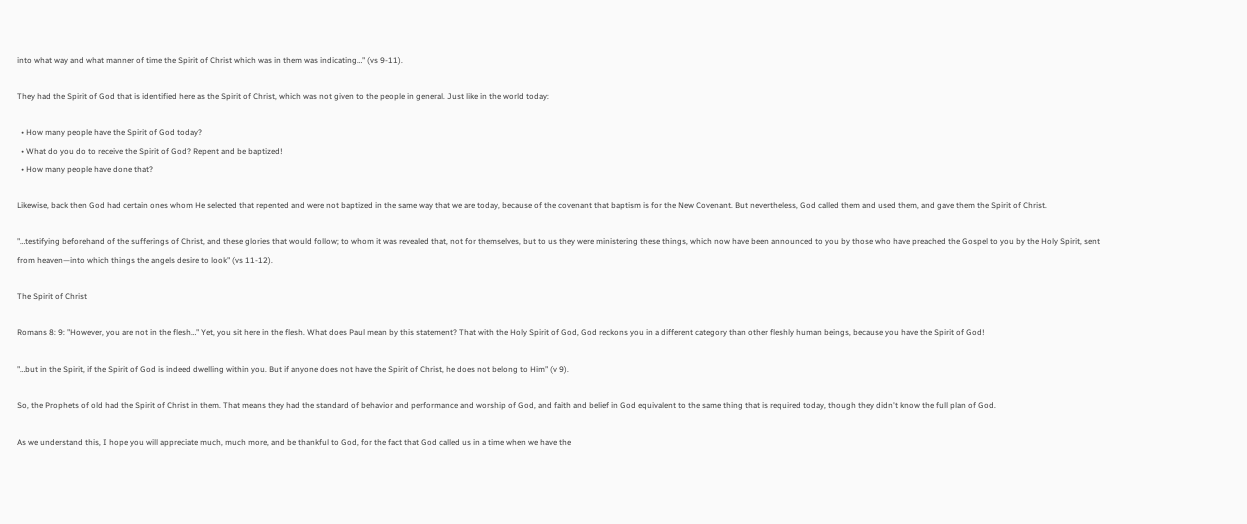into what way and what manner of time the Spirit of Christ which was in them was indicating…" (vs 9-11).

They had the Spirit of God that is identified here as the Spirit of Christ, which was not given to the people in general. Just like in the world today:

  • How many people have the Spirit of God today?
  • What do you do to receive the Spirit of God? Repent and be baptized!
  • How many people have done that?

Likewise, back then God had certain ones whom He selected that repented and were not baptized in the same way that we are today, because of the covenant that baptism is for the New Covenant. But nevertheless, God called them and used them, and gave them the Spirit of Christ.

"…testifying beforehand of the sufferings of Christ, and these glories that would follow; to whom it was revealed that, not for themselves, but to us they were ministering these things, which now have been announced to you by those who have preached the Gospel to you by the Holy Spirit, sent from heaven—into which things the angels desire to look" (vs 11-12).

The Spirit of Christ

Romans 8: 9: "However, you are not in the flesh…" Yet, you sit here in the flesh. What does Paul mean by this statement? That with the Holy Spirit of God, God reckons you in a different category than other fleshly human beings, because you have the Spirit of God!

"…but in the Spirit, if the Spirit of God is indeed dwelling within you. But if anyone does not have the Spirit of Christ, he does not belong to Him" (v 9).

So, the Prophets of old had the Spirit of Christ in them. That means they had the standard of behavior and performance and worship of God, and faith and belief in God equivalent to the same thing that is required today, though they didn't know the full plan of God.

As we understand this, I hope you will appreciate much, much more, and be thankful to God, for the fact that God called us in a time when we have the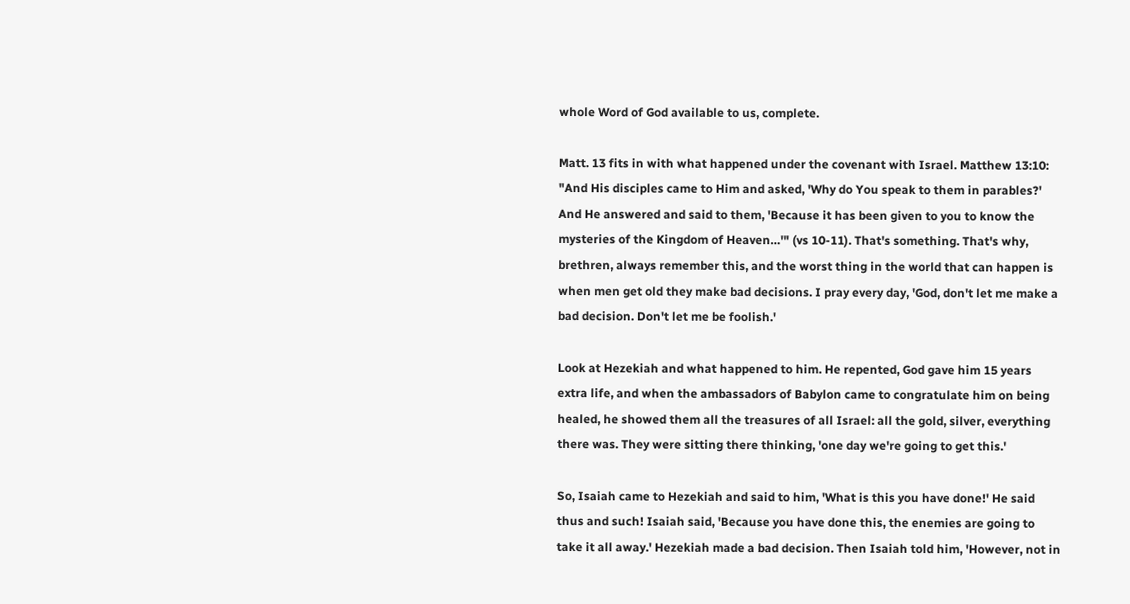whole Word of God available to us, complete.

Matt. 13 fits in with what happened under the covenant with Israel. Matthew 13:10: "And His disciples came to Him and asked, 'Why do You speak to them in parables?' And He answered and said to them, 'Because it has been given to you to know the mysteries of the Kingdom of Heaven…'" (vs 10-11). That's something. That's why, brethren, always remember this, and the worst thing in the world that can happen is when men get old they make bad decisions. I pray every day, 'God, don't let me make a bad decision. Don't let me be foolish.'

Look at Hezekiah and what happened to him. He repented, God gave him 15 years extra life, and when the ambassadors of Babylon came to congratulate him on being healed, he showed them all the treasures of all Israel: all the gold, silver, everything there was. They were sitting there thinking, 'one day we're going to get this.'

So, Isaiah came to Hezekiah and said to him, 'What is this you have done!' He said thus and such! Isaiah said, 'Because you have done this, the enemies are going to take it all away.' Hezekiah made a bad decision. Then Isaiah told him, 'However, not in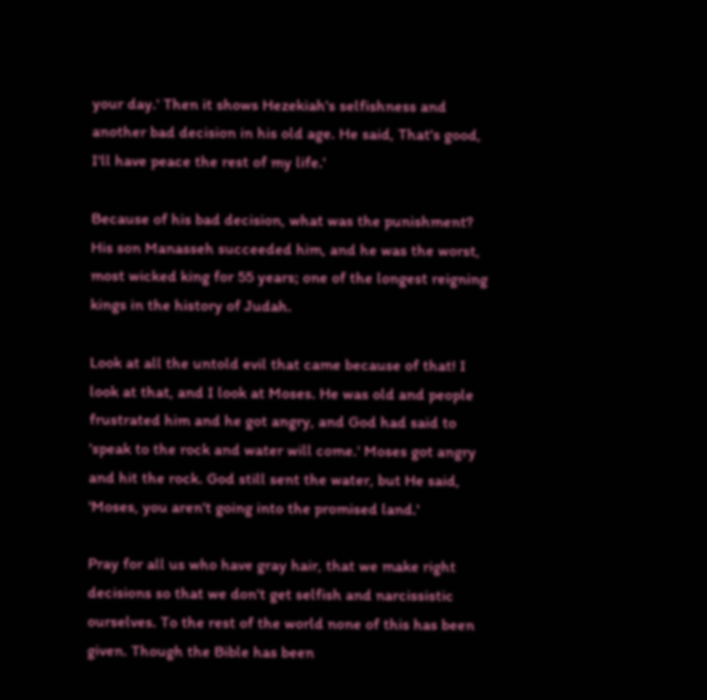your day.' Then it shows Hezekiah's selfishness and another bad decision in his old age. He said, That's good, I'll have peace the rest of my life.'

Because of his bad decision, what was the punishment? His son Manasseh succeeded him, and he was the worst, most wicked king for 55 years; one of the longest reigning kings in the history of Judah.

Look at all the untold evil that came because of that! I look at that, and I look at Moses. He was old and people frustrated him and he got angry, and God had said to 'speak to the rock and water will come.' Moses got angry and hit the rock. God still sent the water, but He said, 'Moses, you aren't going into the promised land.'

Pray for all us who have gray hair, that we make right decisions so that we don't get selfish and narcissistic ourselves. To the rest of the world none of this has been given. Though the Bible has been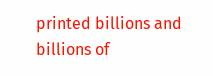printed billions and billions of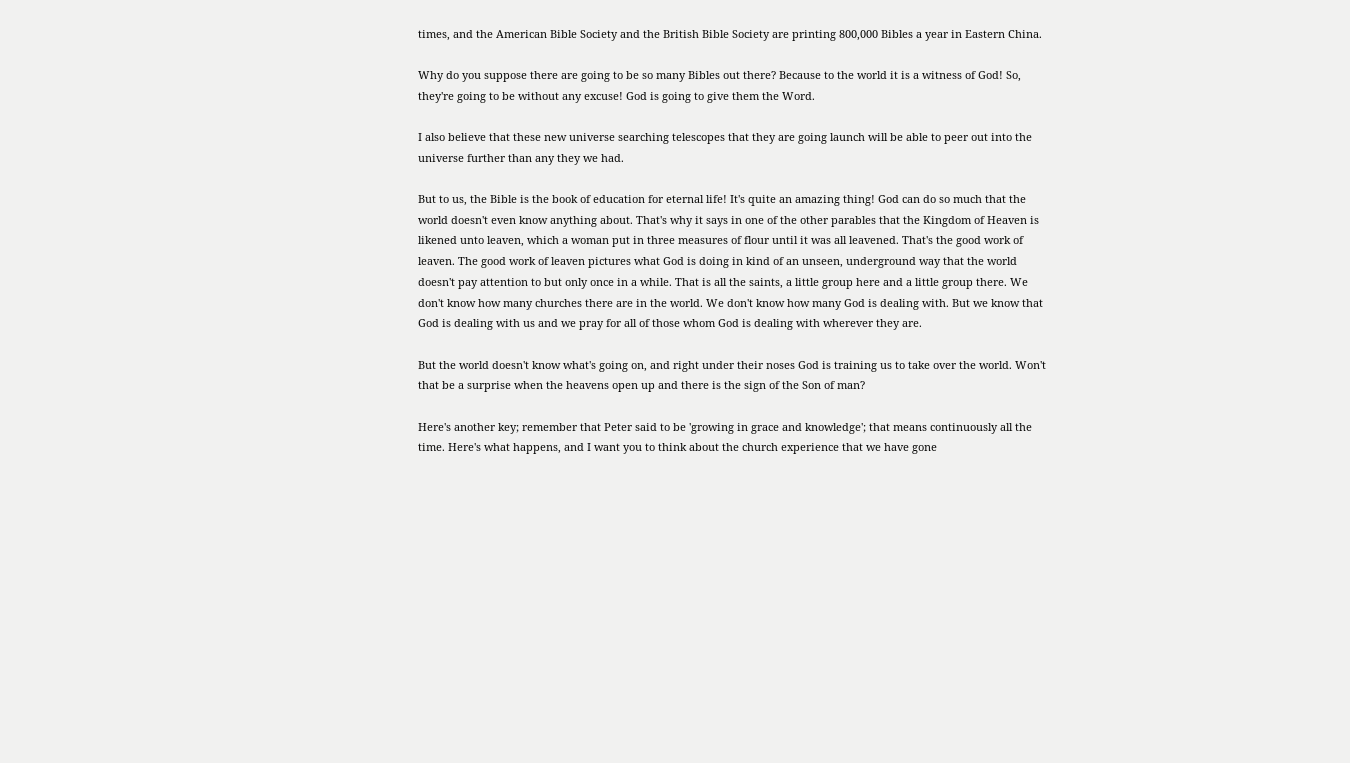times, and the American Bible Society and the British Bible Society are printing 800,000 Bibles a year in Eastern China.

Why do you suppose there are going to be so many Bibles out there? Because to the world it is a witness of God! So, they're going to be without any excuse! God is going to give them the Word.

I also believe that these new universe searching telescopes that they are going launch will be able to peer out into the universe further than any they we had.

But to us, the Bible is the book of education for eternal life! It's quite an amazing thing! God can do so much that the world doesn't even know anything about. That's why it says in one of the other parables that the Kingdom of Heaven is likened unto leaven, which a woman put in three measures of flour until it was all leavened. That's the good work of leaven. The good work of leaven pictures what God is doing in kind of an unseen, underground way that the world doesn't pay attention to but only once in a while. That is all the saints, a little group here and a little group there. We don't know how many churches there are in the world. We don't know how many God is dealing with. But we know that God is dealing with us and we pray for all of those whom God is dealing with wherever they are.

But the world doesn't know what's going on, and right under their noses God is training us to take over the world. Won't that be a surprise when the heavens open up and there is the sign of the Son of man?

Here's another key; remember that Peter said to be 'growing in grace and knowledge'; that means continuously all the time. Here's what happens, and I want you to think about the church experience that we have gone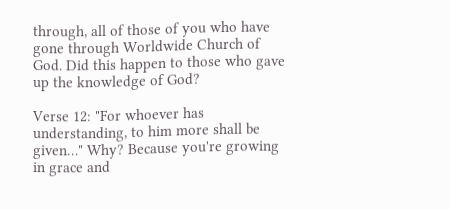through, all of those of you who have gone through Worldwide Church of God. Did this happen to those who gave up the knowledge of God?

Verse 12: "For whoever has understanding, to him more shall be given…" Why? Because you're growing in grace and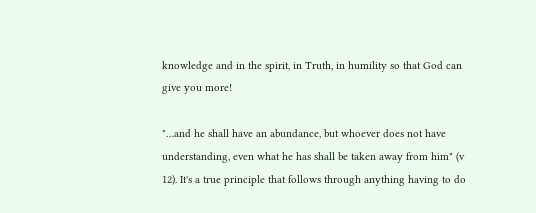knowledge and in the spirit, in Truth, in humility so that God can give you more!

"…and he shall have an abundance, but whoever does not have understanding, even what he has shall be taken away from him" (v 12). It's a true principle that follows through anything having to do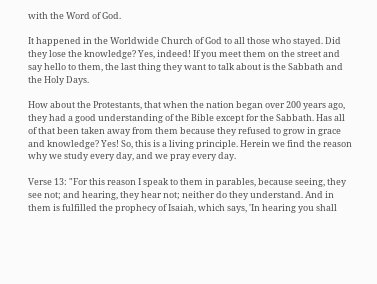with the Word of God.

It happened in the Worldwide Church of God to all those who stayed. Did they lose the knowledge? Yes, indeed! If you meet them on the street and say hello to them, the last thing they want to talk about is the Sabbath and the Holy Days.

How about the Protestants, that when the nation began over 200 years ago, they had a good understanding of the Bible except for the Sabbath. Has all of that been taken away from them because they refused to grow in grace and knowledge? Yes! So, this is a living principle. Herein we find the reason why we study every day, and we pray every day.

Verse 13: "For this reason I speak to them in parables, because seeing, they see not; and hearing, they hear not; neither do they understand. And in them is fulfilled the prophecy of Isaiah, which says, 'In hearing you shall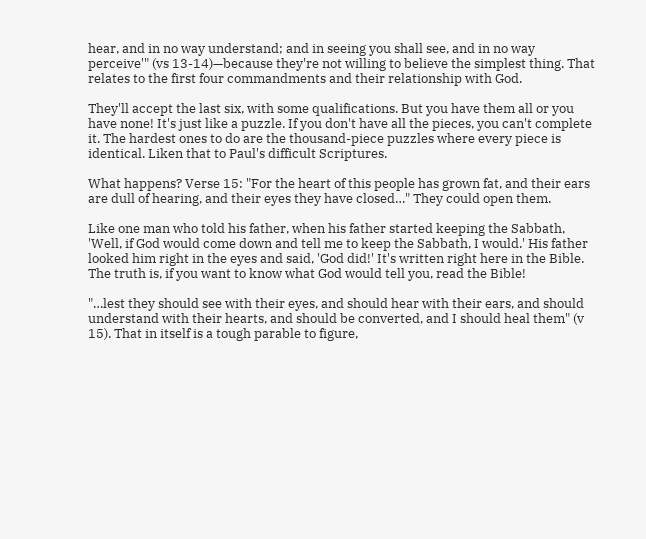hear, and in no way understand; and in seeing you shall see, and in no way perceive'" (vs 13-14)—because they're not willing to believe the simplest thing. That relates to the first four commandments and their relationship with God.

They'll accept the last six, with some qualifications. But you have them all or you have none! It's just like a puzzle. If you don't have all the pieces, you can't complete it. The hardest ones to do are the thousand-piece puzzles where every piece is identical. Liken that to Paul's difficult Scriptures.

What happens? Verse 15: "For the heart of this people has grown fat, and their ears are dull of hearing, and their eyes they have closed…" They could open them.

Like one man who told his father, when his father started keeping the Sabbath, 'Well, if God would come down and tell me to keep the Sabbath, I would.' His father looked him right in the eyes and said, 'God did!' It's written right here in the Bible. The truth is, if you want to know what God would tell you, read the Bible!

"…lest they should see with their eyes, and should hear with their ears, and should understand with their hearts, and should be converted, and I should heal them" (v 15). That in itself is a tough parable to figure,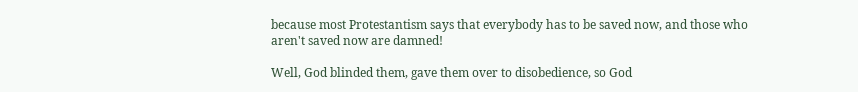because most Protestantism says that everybody has to be saved now, and those who aren't saved now are damned!

Well, God blinded them, gave them over to disobedience, so God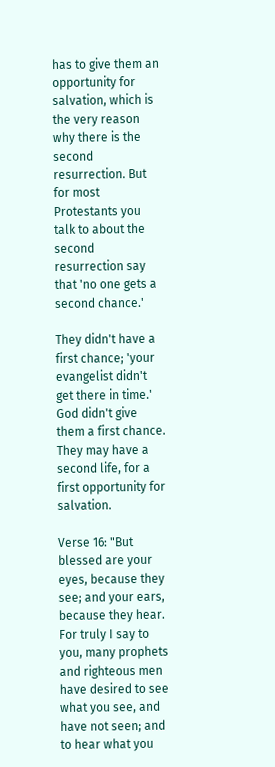has to give them an opportunity for salvation, which is the very reason why there is the second resurrection. But for most Protestants you talk to about the second resurrection say that 'no one gets a second chance.'

They didn't have a first chance; 'your evangelist didn't get there in time.' God didn't give them a first chance. They may have a second life, for a first opportunity for salvation.

Verse 16: "But blessed are your eyes, because they see; and your ears, because they hear. For truly I say to you, many prophets and righteous men have desired to see what you see, and have not seen; and to hear what you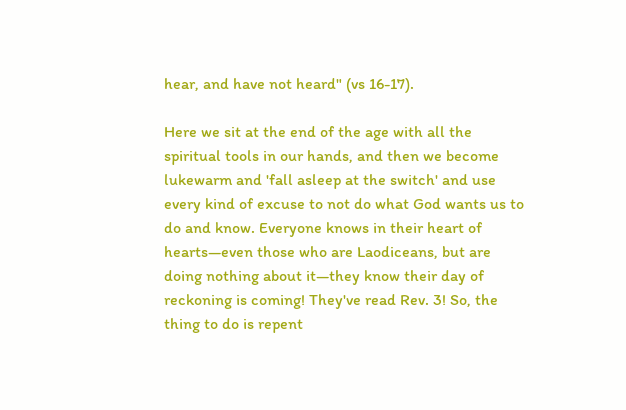hear, and have not heard" (vs 16-17).

Here we sit at the end of the age with all the spiritual tools in our hands, and then we become lukewarm and 'fall asleep at the switch' and use every kind of excuse to not do what God wants us to do and know. Everyone knows in their heart of hearts—even those who are Laodiceans, but are doing nothing about it—they know their day of reckoning is coming! They've read Rev. 3! So, the thing to do is repent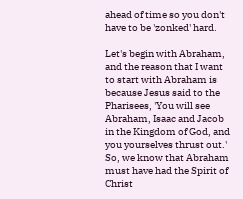ahead of time so you don't have to be 'zonked' hard.

Let's begin with Abraham, and the reason that I want to start with Abraham is because Jesus said to the Pharisees, 'You will see Abraham, Isaac and Jacob in the Kingdom of God, and you yourselves thrust out.' So, we know that Abraham must have had the Spirit of Christ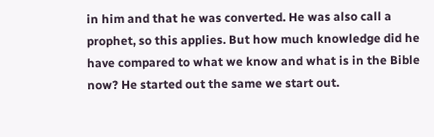in him and that he was converted. He was also call a prophet, so this applies. But how much knowledge did he have compared to what we know and what is in the Bible now? He started out the same we start out.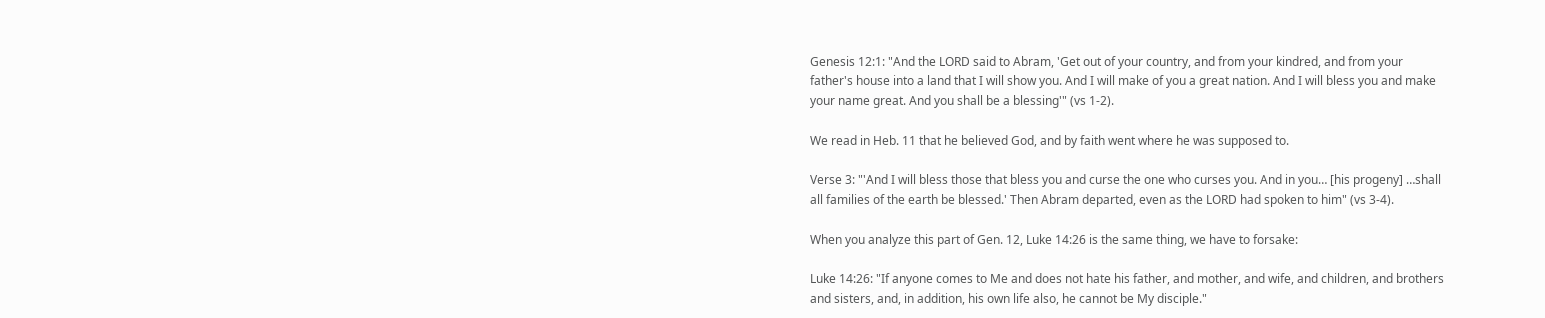Genesis 12:1: "And the LORD said to Abram, 'Get out of your country, and from your kindred, and from your father's house into a land that I will show you. And I will make of you a great nation. And I will bless you and make your name great. And you shall be a blessing'" (vs 1-2).

We read in Heb. 11 that he believed God, and by faith went where he was supposed to.

Verse 3: "'And I will bless those that bless you and curse the one who curses you. And in you… [his progeny] …shall all families of the earth be blessed.' Then Abram departed, even as the LORD had spoken to him" (vs 3-4).

When you analyze this part of Gen. 12, Luke 14:26 is the same thing, we have to forsake:

Luke 14:26: "If anyone comes to Me and does not hate his father, and mother, and wife, and children, and brothers and sisters, and, in addition, his own life also, he cannot be My disciple."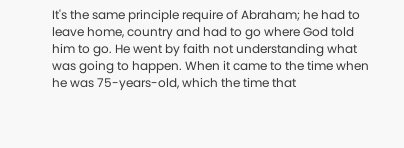It's the same principle require of Abraham; he had to leave home, country and had to go where God told him to go. He went by faith not understanding what was going to happen. When it came to the time when he was 75-years-old, which the time that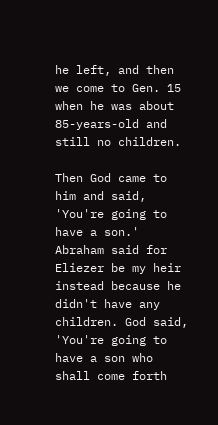he left, and then we come to Gen. 15 when he was about 85-years-old and still no children.

Then God came to him and said, 'You're going to have a son.' Abraham said for Eliezer be my heir instead because he didn't have any children. God said, 'You're going to have a son who shall come forth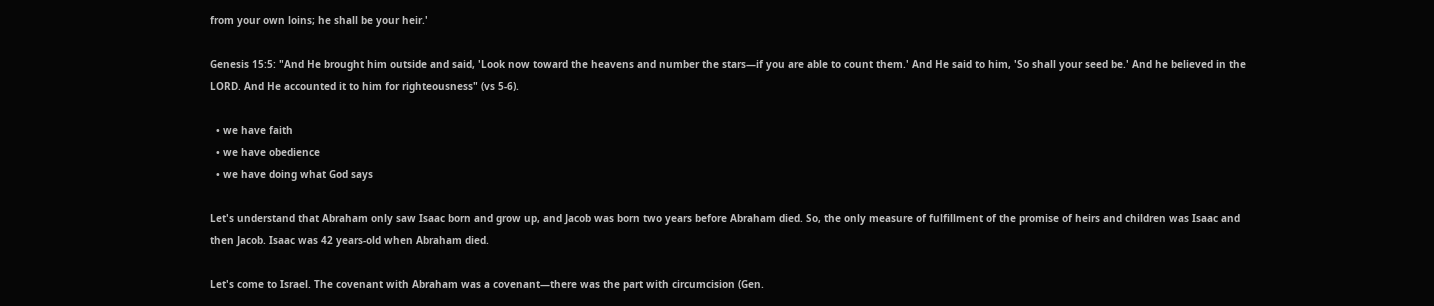from your own loins; he shall be your heir.'

Genesis 15:5: "And He brought him outside and said, 'Look now toward the heavens and number the stars—if you are able to count them.' And He said to him, 'So shall your seed be.' And he believed in the LORD. And He accounted it to him for righteousness" (vs 5-6).

  • we have faith
  • we have obedience
  • we have doing what God says

Let's understand that Abraham only saw Isaac born and grow up, and Jacob was born two years before Abraham died. So, the only measure of fulfillment of the promise of heirs and children was Isaac and then Jacob. Isaac was 42 years-old when Abraham died.

Let's come to Israel. The covenant with Abraham was a covenant—there was the part with circumcision (Gen.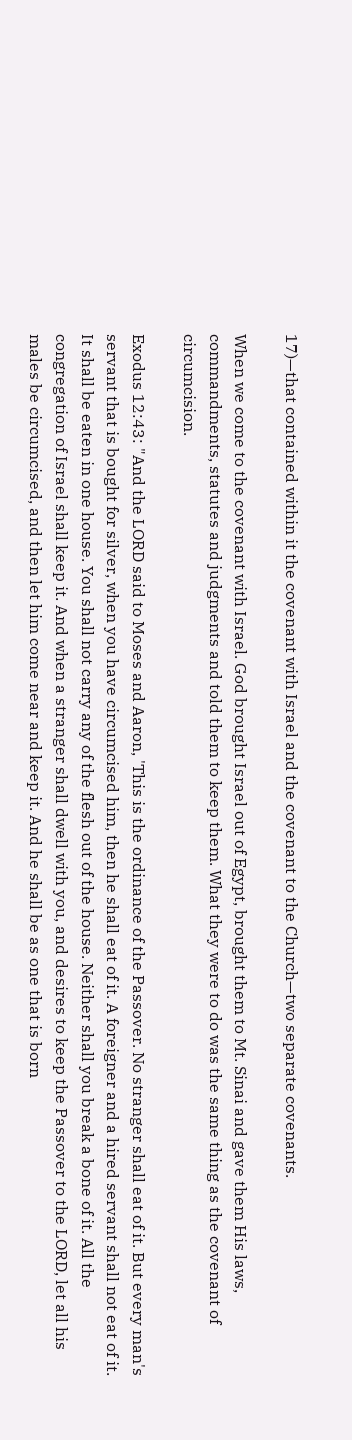17)—that contained within it the covenant with Israel and the covenant to the Church—two separate covenants.

When we come to the covenant with Israel. God brought Israel out of Egypt, brought them to Mt. Sinai and gave them His laws, commandments, statutes and judgments and told them to keep them. What they were to do was the same thing as the covenant of circumcision.

Exodus 12:43: "And the LORD said to Moses and Aaron, 'This is the ordinance of the Passover. No stranger shall eat of it. But every man's servant that is bought for silver, when you have circumcised him, then he shall eat of it. A foreigner and a hired servant shall not eat of it. It shall be eaten in one house. You shall not carry any of the flesh out of the house. Neither shall you break a bone of it. All the congregation of Israel shall keep it. And when a stranger shall dwell with you, and desires to keep the Passover to the LORD, let all his males be circumcised, and then let him come near and keep it. And he shall be as one that is born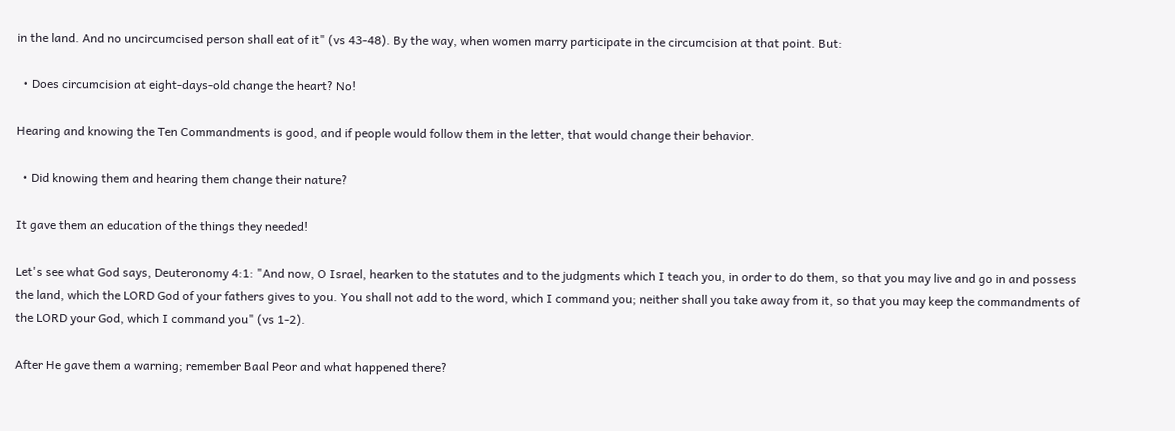in the land. And no uncircumcised person shall eat of it" (vs 43-48). By the way, when women marry participate in the circumcision at that point. But:

  • Does circumcision at eight-days-old change the heart? No!

Hearing and knowing the Ten Commandments is good, and if people would follow them in the letter, that would change their behavior.

  • Did knowing them and hearing them change their nature?

It gave them an education of the things they needed!

Let's see what God says, Deuteronomy 4:1: "And now, O Israel, hearken to the statutes and to the judgments which I teach you, in order to do them, so that you may live and go in and possess the land, which the LORD God of your fathers gives to you. You shall not add to the word, which I command you; neither shall you take away from it, so that you may keep the commandments of the LORD your God, which I command you" (vs 1-2).

After He gave them a warning; remember Baal Peor and what happened there?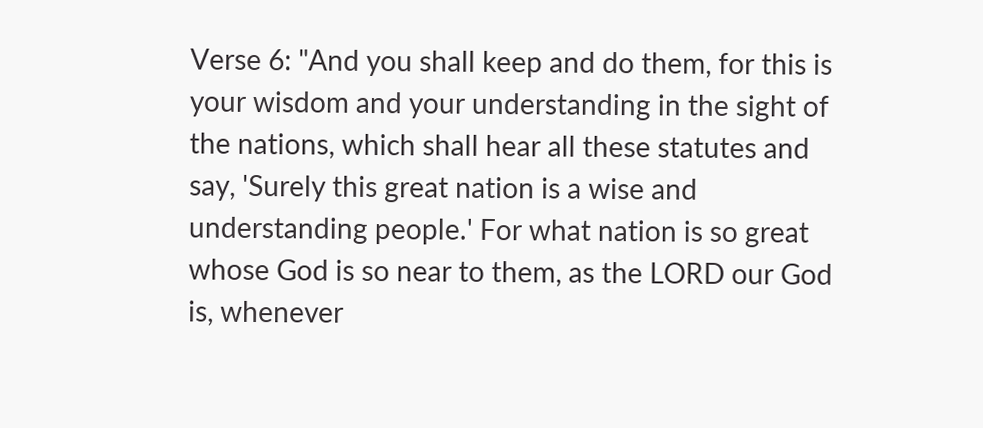Verse 6: "And you shall keep and do them, for this is your wisdom and your understanding in the sight of the nations, which shall hear all these statutes and say, 'Surely this great nation is a wise and understanding people.' For what nation is so great whose God is so near to them, as the LORD our God is, whenever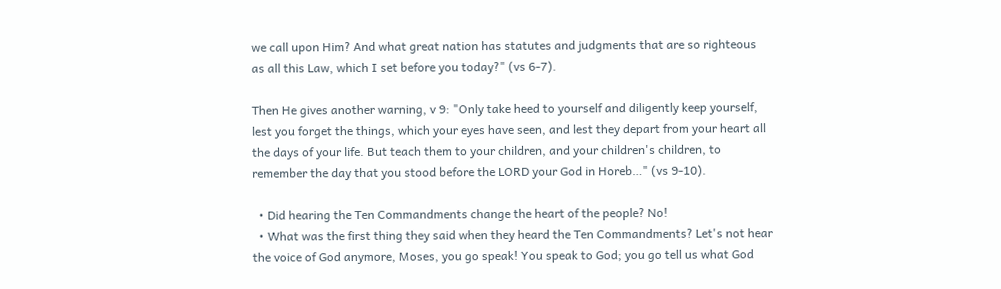we call upon Him? And what great nation has statutes and judgments that are so righteous as all this Law, which I set before you today?" (vs 6-7).

Then He gives another warning, v 9: "Only take heed to yourself and diligently keep yourself, lest you forget the things, which your eyes have seen, and lest they depart from your heart all the days of your life. But teach them to your children, and your children's children, to remember the day that you stood before the LORD your God in Horeb…" (vs 9-10).

  • Did hearing the Ten Commandments change the heart of the people? No!
  • What was the first thing they said when they heard the Ten Commandments? Let's not hear the voice of God anymore, Moses, you go speak! You speak to God; you go tell us what God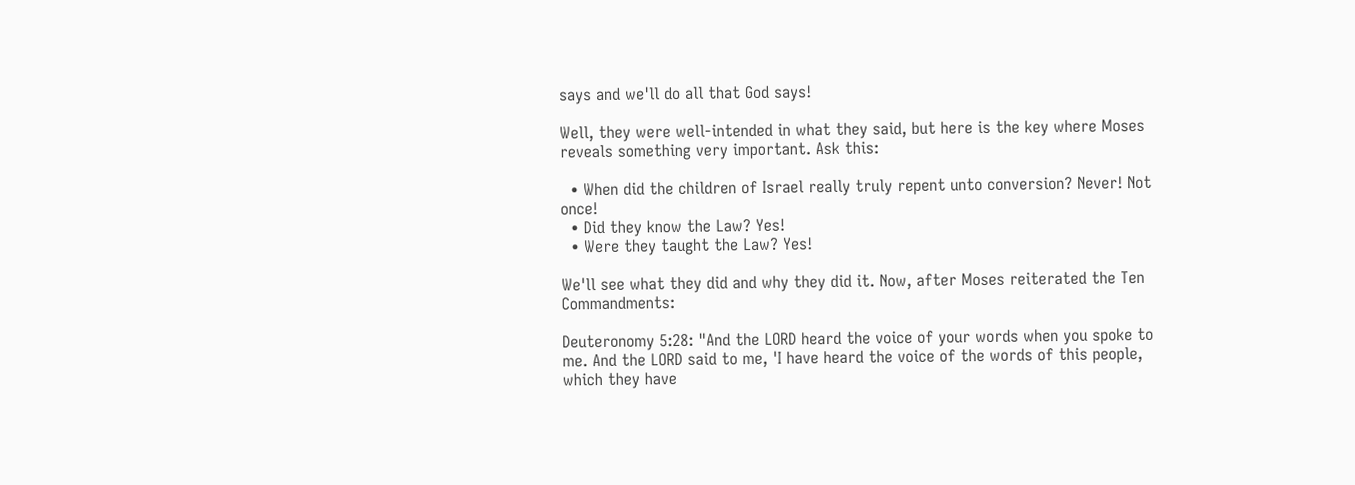says and we'll do all that God says!

Well, they were well-intended in what they said, but here is the key where Moses reveals something very important. Ask this:

  • When did the children of Israel really truly repent unto conversion? Never! Not once!
  • Did they know the Law? Yes!
  • Were they taught the Law? Yes!

We'll see what they did and why they did it. Now, after Moses reiterated the Ten Commandments:

Deuteronomy 5:28: "And the LORD heard the voice of your words when you spoke to me. And the LORD said to me, 'I have heard the voice of the words of this people, which they have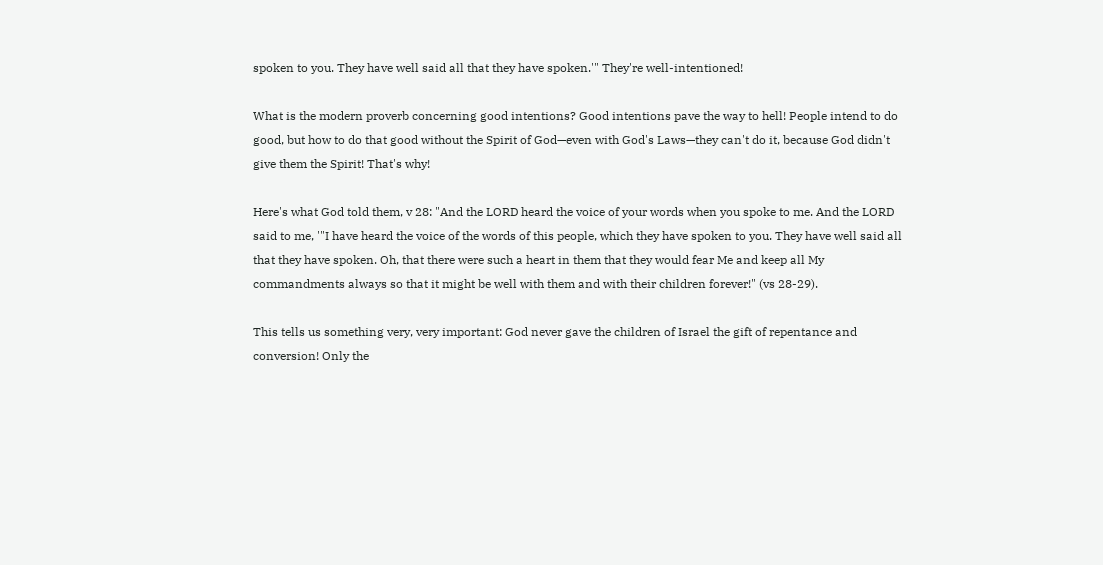spoken to you. They have well said all that they have spoken.'" They're well-intentioned!

What is the modern proverb concerning good intentions? Good intentions pave the way to hell! People intend to do good, but how to do that good without the Spirit of God—even with God's Laws—they can't do it, because God didn't give them the Spirit! That's why!

Here's what God told them, v 28: "And the LORD heard the voice of your words when you spoke to me. And the LORD said to me, '"I have heard the voice of the words of this people, which they have spoken to you. They have well said all that they have spoken. Oh, that there were such a heart in them that they would fear Me and keep all My commandments always so that it might be well with them and with their children forever!" (vs 28-29).

This tells us something very, very important: God never gave the children of Israel the gift of repentance and conversion! Only the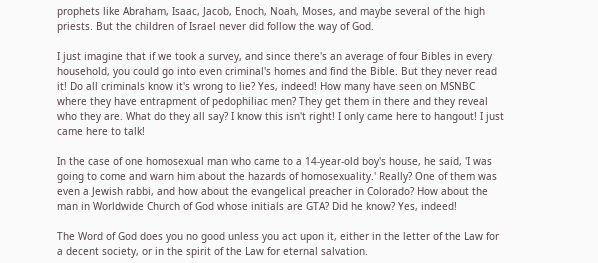prophets like Abraham, Isaac, Jacob, Enoch, Noah, Moses, and maybe several of the high priests. But the children of Israel never did follow the way of God.

I just imagine that if we took a survey, and since there's an average of four Bibles in every household, you could go into even criminal's homes and find the Bible. But they never read it! Do all criminals know it's wrong to lie? Yes, indeed! How many have seen on MSNBC where they have entrapment of pedophiliac men? They get them in there and they reveal who they are. What do they all say? I know this isn't right! I only came here to hangout! I just came here to talk!

In the case of one homosexual man who came to a 14-year-old boy's house, he said, 'I was going to come and warn him about the hazards of homosexuality.' Really? One of them was even a Jewish rabbi, and how about the evangelical preacher in Colorado? How about the man in Worldwide Church of God whose initials are GTA? Did he know? Yes, indeed!

The Word of God does you no good unless you act upon it, either in the letter of the Law for a decent society, or in the spirit of the Law for eternal salvation.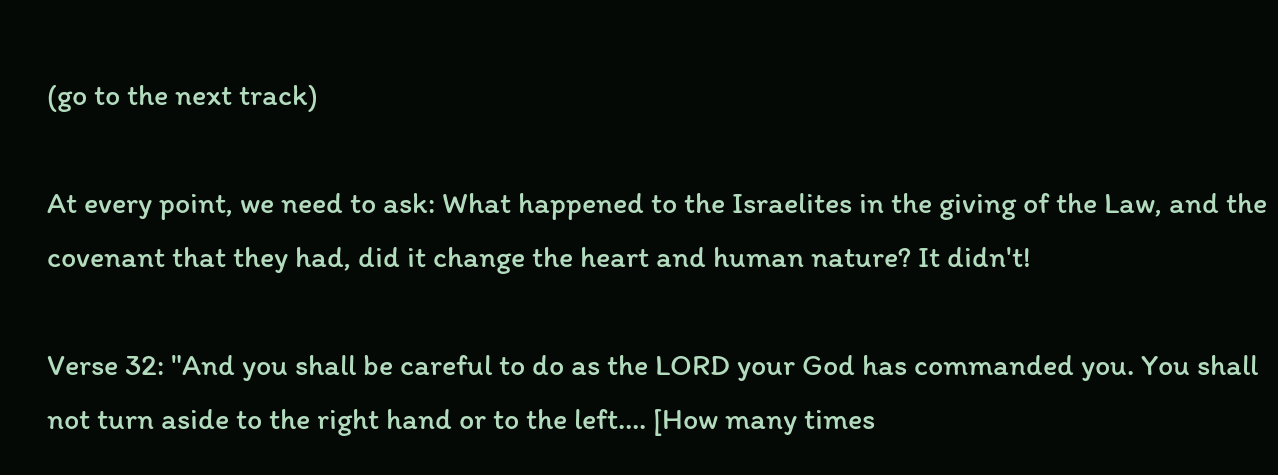(go to the next track)

At every point, we need to ask: What happened to the Israelites in the giving of the Law, and the covenant that they had, did it change the heart and human nature? It didn't!

Verse 32: "And you shall be careful to do as the LORD your God has commanded you. You shall not turn aside to the right hand or to the left…. [How many times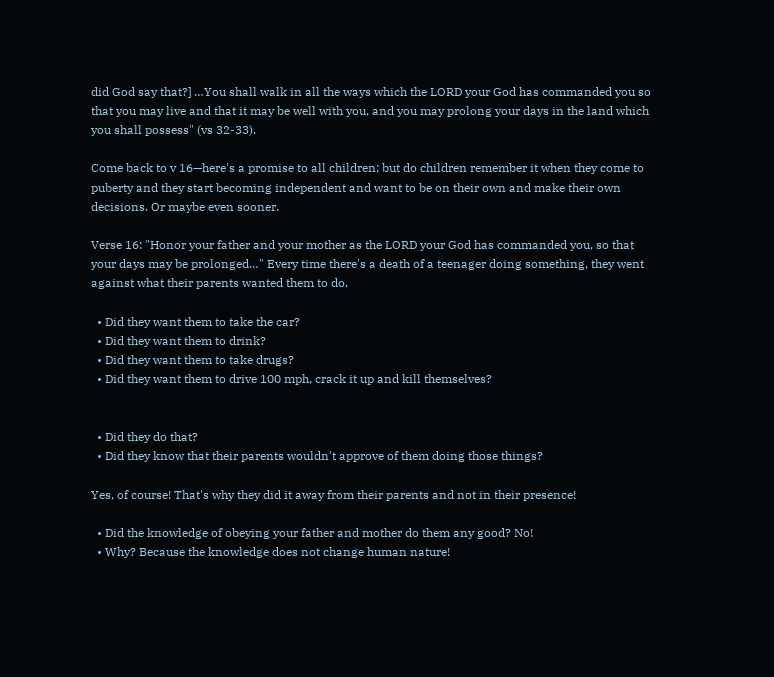did God say that?] …You shall walk in all the ways which the LORD your God has commanded you so that you may live and that it may be well with you, and you may prolong your days in the land which you shall possess" (vs 32-33).

Come back to v 16—here's a promise to all children; but do children remember it when they come to puberty and they start becoming independent and want to be on their own and make their own decisions. Or maybe even sooner.

Verse 16: "Honor your father and your mother as the LORD your God has commanded you, so that your days may be prolonged…" Every time there's a death of a teenager doing something, they went against what their parents wanted them to do.

  • Did they want them to take the car?
  • Did they want them to drink?
  • Did they want them to take drugs?
  • Did they want them to drive 100 mph, crack it up and kill themselves?


  • Did they do that?
  • Did they know that their parents wouldn't approve of them doing those things?

Yes, of course! That's why they did it away from their parents and not in their presence!

  • Did the knowledge of obeying your father and mother do them any good? No!
  • Why? Because the knowledge does not change human nature!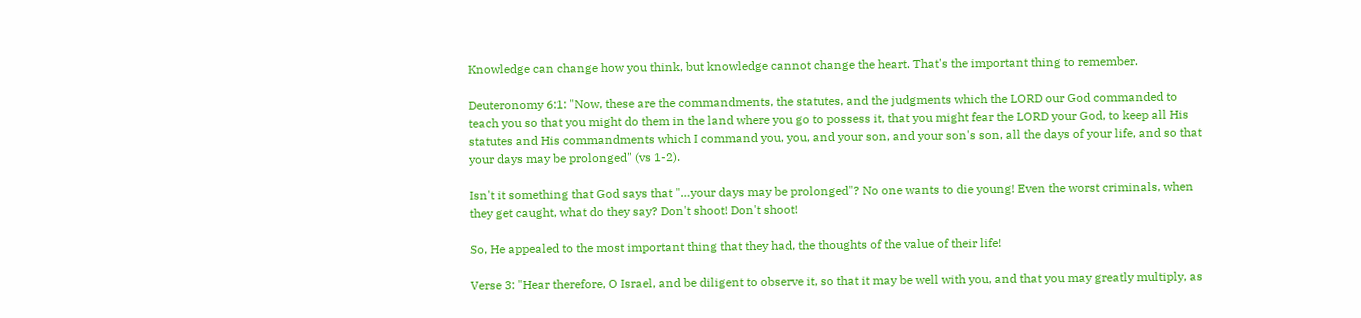Knowledge can change how you think, but knowledge cannot change the heart. That's the important thing to remember.

Deuteronomy 6:1: "Now, these are the commandments, the statutes, and the judgments which the LORD our God commanded to teach you so that you might do them in the land where you go to possess it, that you might fear the LORD your God, to keep all His statutes and His commandments which I command you, you, and your son, and your son's son, all the days of your life, and so that your days may be prolonged" (vs 1-2).

Isn't it something that God says that "…your days may be prolonged"? No one wants to die young! Even the worst criminals, when they get caught, what do they say? Don't shoot! Don't shoot!

So, He appealed to the most important thing that they had, the thoughts of the value of their life!

Verse 3: "Hear therefore, O Israel, and be diligent to observe it, so that it may be well with you, and that you may greatly multiply, as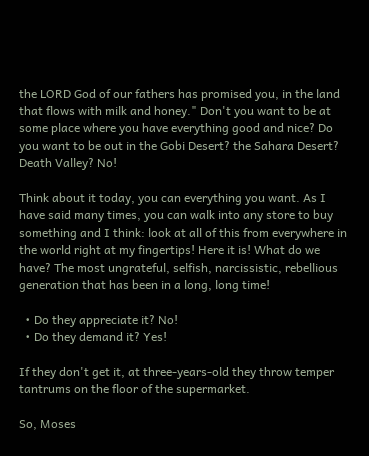the LORD God of our fathers has promised you, in the land that flows with milk and honey." Don't you want to be at some place where you have everything good and nice? Do you want to be out in the Gobi Desert? the Sahara Desert? Death Valley? No!

Think about it today, you can everything you want. As I have said many times, you can walk into any store to buy something and I think: look at all of this from everywhere in the world right at my fingertips! Here it is! What do we have? The most ungrateful, selfish, narcissistic, rebellious generation that has been in a long, long time!

  • Do they appreciate it? No!
  • Do they demand it? Yes!

If they don't get it, at three-years-old they throw temper tantrums on the floor of the supermarket.

So, Moses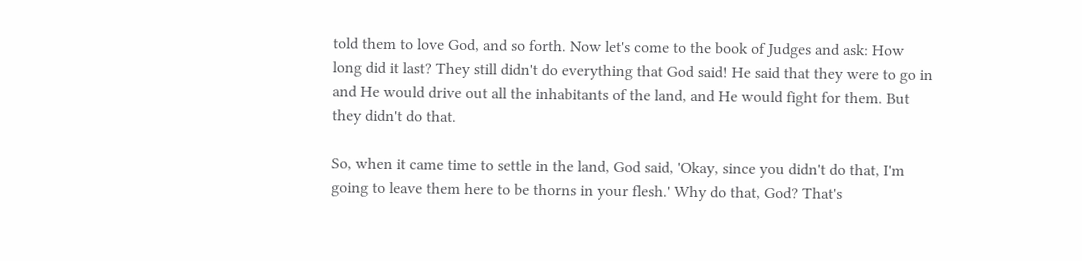told them to love God, and so forth. Now let's come to the book of Judges and ask: How long did it last? They still didn't do everything that God said! He said that they were to go in and He would drive out all the inhabitants of the land, and He would fight for them. But they didn't do that.

So, when it came time to settle in the land, God said, 'Okay, since you didn't do that, I'm going to leave them here to be thorns in your flesh.' Why do that, God? That's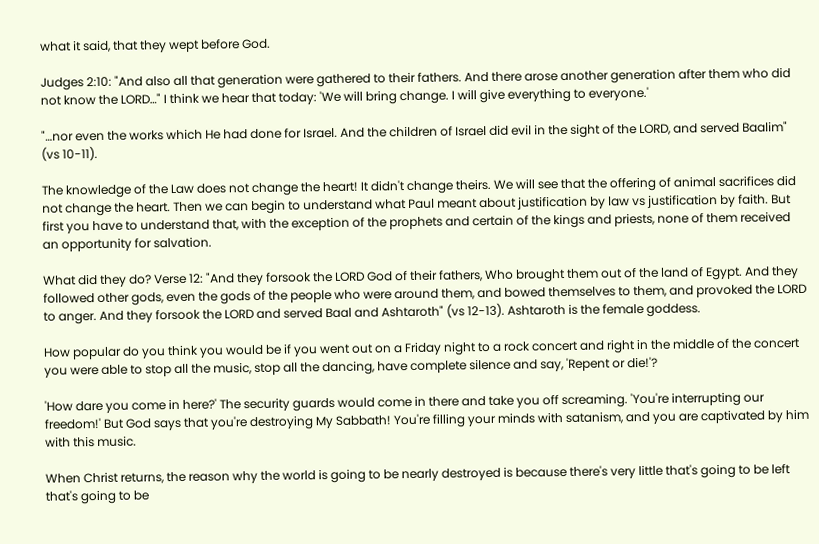what it said, that they wept before God.

Judges 2:10: "And also all that generation were gathered to their fathers. And there arose another generation after them who did not know the LORD…" I think we hear that today: 'We will bring change. I will give everything to everyone.'

"…nor even the works which He had done for Israel. And the children of Israel did evil in the sight of the LORD, and served Baalim" (vs 10-11).

The knowledge of the Law does not change the heart! It didn't change theirs. We will see that the offering of animal sacrifices did not change the heart. Then we can begin to understand what Paul meant about justification by law vs justification by faith. But first you have to understand that, with the exception of the prophets and certain of the kings and priests, none of them received an opportunity for salvation.

What did they do? Verse 12: "And they forsook the LORD God of their fathers, Who brought them out of the land of Egypt. And they followed other gods, even the gods of the people who were around them, and bowed themselves to them, and provoked the LORD to anger. And they forsook the LORD and served Baal and Ashtaroth" (vs 12-13). Ashtaroth is the female goddess.

How popular do you think you would be if you went out on a Friday night to a rock concert and right in the middle of the concert you were able to stop all the music, stop all the dancing, have complete silence and say, 'Repent or die!'?

'How dare you come in here?' The security guards would come in there and take you off screaming. 'You're interrupting our freedom!' But God says that you're destroying My Sabbath! You're filling your minds with satanism, and you are captivated by him with this music.

When Christ returns, the reason why the world is going to be nearly destroyed is because there's very little that's going to be left that's going to be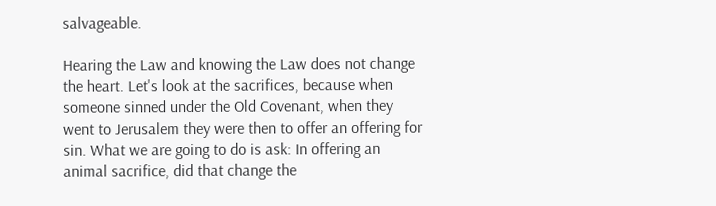salvageable.

Hearing the Law and knowing the Law does not change the heart. Let's look at the sacrifices, because when someone sinned under the Old Covenant, when they went to Jerusalem they were then to offer an offering for sin. What we are going to do is ask: In offering an animal sacrifice, did that change the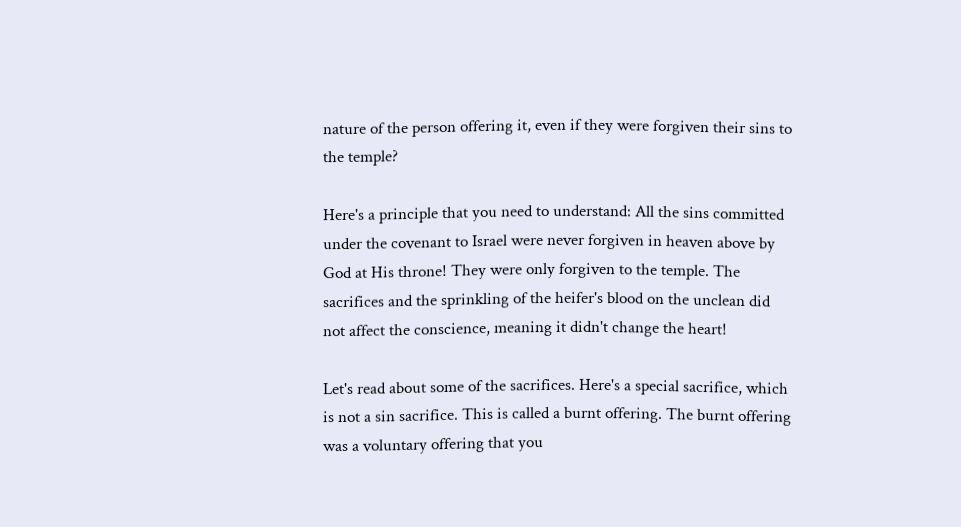nature of the person offering it, even if they were forgiven their sins to the temple?

Here's a principle that you need to understand: All the sins committed under the covenant to Israel were never forgiven in heaven above by God at His throne! They were only forgiven to the temple. The sacrifices and the sprinkling of the heifer's blood on the unclean did not affect the conscience, meaning it didn't change the heart!

Let's read about some of the sacrifices. Here's a special sacrifice, which is not a sin sacrifice. This is called a burnt offering. The burnt offering was a voluntary offering that you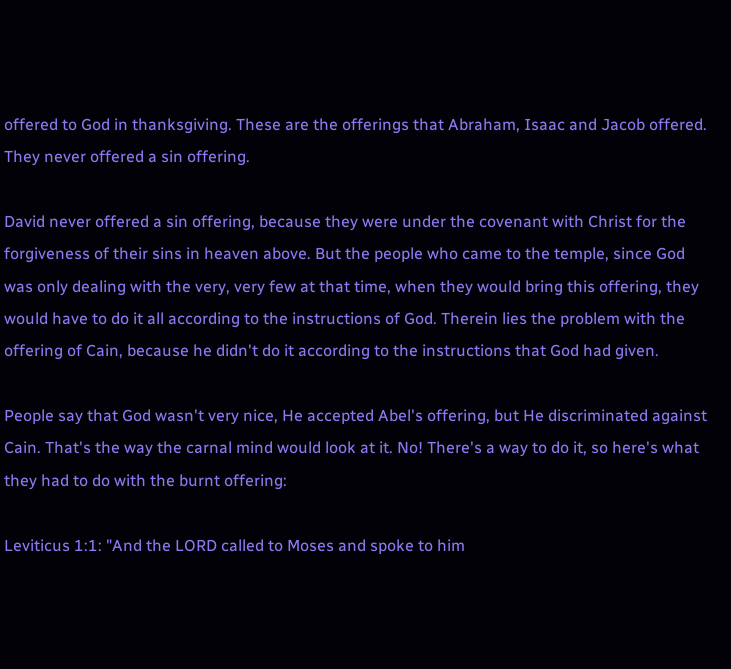offered to God in thanksgiving. These are the offerings that Abraham, Isaac and Jacob offered. They never offered a sin offering.

David never offered a sin offering, because they were under the covenant with Christ for the forgiveness of their sins in heaven above. But the people who came to the temple, since God was only dealing with the very, very few at that time, when they would bring this offering, they would have to do it all according to the instructions of God. Therein lies the problem with the offering of Cain, because he didn't do it according to the instructions that God had given.

People say that God wasn't very nice, He accepted Abel's offering, but He discriminated against Cain. That's the way the carnal mind would look at it. No! There's a way to do it, so here's what they had to do with the burnt offering:

Leviticus 1:1: "And the LORD called to Moses and spoke to him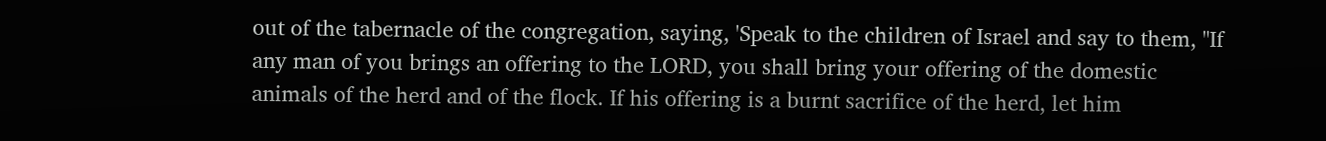out of the tabernacle of the congregation, saying, 'Speak to the children of Israel and say to them, "If any man of you brings an offering to the LORD, you shall bring your offering of the domestic animals of the herd and of the flock. If his offering is a burnt sacrifice of the herd, let him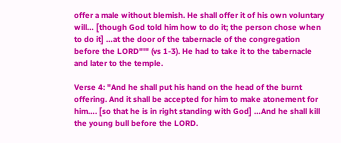offer a male without blemish. He shall offer it of his own voluntary will… [though God told him how to do it; the person chose when to do it] …at the door of the tabernacle of the congregation before the LORD"'" (vs 1-3). He had to take it to the tabernacle and later to the temple.

Verse 4: "And he shall put his hand on the head of the burnt offering. And it shall be accepted for him to make atonement for him…. [so that he is in right standing with God] …And he shall kill the young bull before the LORD.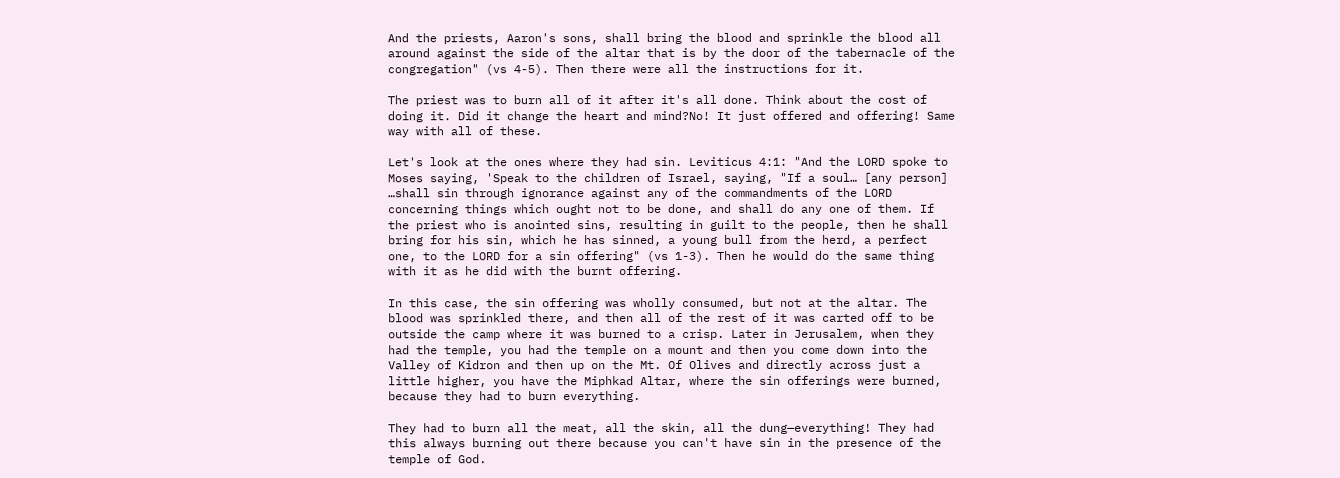And the priests, Aaron's sons, shall bring the blood and sprinkle the blood all around against the side of the altar that is by the door of the tabernacle of the congregation" (vs 4-5). Then there were all the instructions for it.

The priest was to burn all of it after it's all done. Think about the cost of doing it. Did it change the heart and mind?No! It just offered and offering! Same way with all of these.

Let's look at the ones where they had sin. Leviticus 4:1: "And the LORD spoke to Moses saying, 'Speak to the children of Israel, saying, "If a soul… [any person] …shall sin through ignorance against any of the commandments of the LORD concerning things which ought not to be done, and shall do any one of them. If the priest who is anointed sins, resulting in guilt to the people, then he shall bring for his sin, which he has sinned, a young bull from the herd, a perfect one, to the LORD for a sin offering" (vs 1-3). Then he would do the same thing with it as he did with the burnt offering.

In this case, the sin offering was wholly consumed, but not at the altar. The blood was sprinkled there, and then all of the rest of it was carted off to be outside the camp where it was burned to a crisp. Later in Jerusalem, when they had the temple, you had the temple on a mount and then you come down into the Valley of Kidron and then up on the Mt. Of Olives and directly across just a little higher, you have the Miphkad Altar, where the sin offerings were burned, because they had to burn everything.

They had to burn all the meat, all the skin, all the dung—everything! They had this always burning out there because you can't have sin in the presence of the temple of God.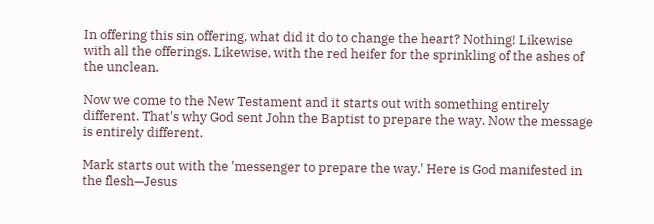In offering this sin offering, what did it do to change the heart? Nothing! Likewise with all the offerings. Likewise, with the red heifer for the sprinkling of the ashes of the unclean.

Now we come to the New Testament and it starts out with something entirely different. That's why God sent John the Baptist to prepare the way. Now the message is entirely different.

Mark starts out with the 'messenger to prepare the way.' Here is God manifested in the flesh—Jesus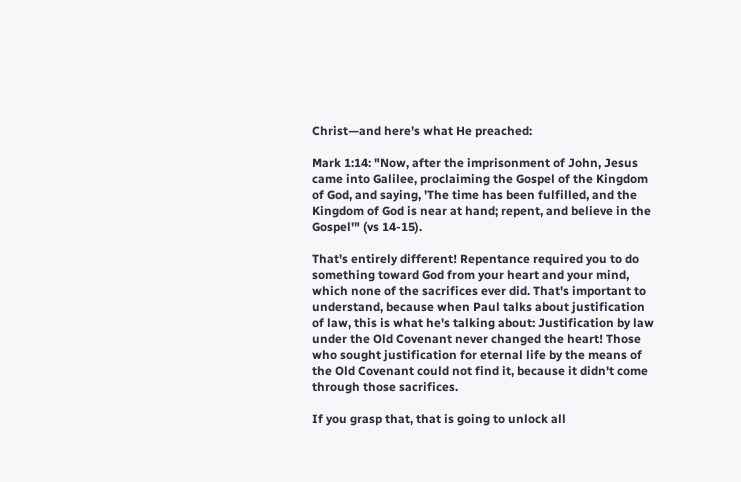Christ—and here's what He preached:

Mark 1:14: "Now, after the imprisonment of John, Jesus came into Galilee, proclaiming the Gospel of the Kingdom of God, and saying, 'The time has been fulfilled, and the Kingdom of God is near at hand; repent, and believe in the Gospel'" (vs 14-15).

That's entirely different! Repentance required you to do something toward God from your heart and your mind, which none of the sacrifices ever did. That's important to understand, because when Paul talks about justification of law, this is what he's talking about: Justification by law under the Old Covenant never changed the heart! Those who sought justification for eternal life by the means of the Old Covenant could not find it, because it didn't come through those sacrifices.

If you grasp that, that is going to unlock all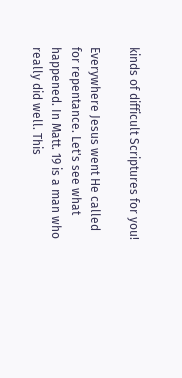kinds of difficult Scriptures for you!

Everywhere Jesus went He called for repentance. Let's see what happened. In Matt. 19 is a man who really did well. This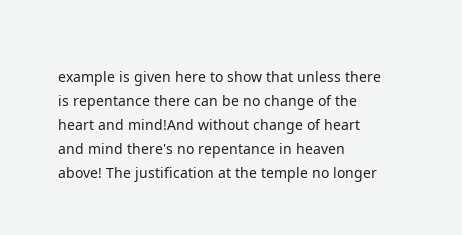example is given here to show that unless there is repentance there can be no change of the heart and mind!And without change of heart and mind there's no repentance in heaven above! The justification at the temple no longer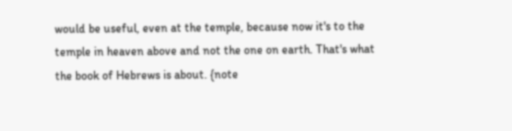would be useful, even at the temple, because now it's to the temple in heaven above and not the one on earth. That's what the book of Hebrews is about. {note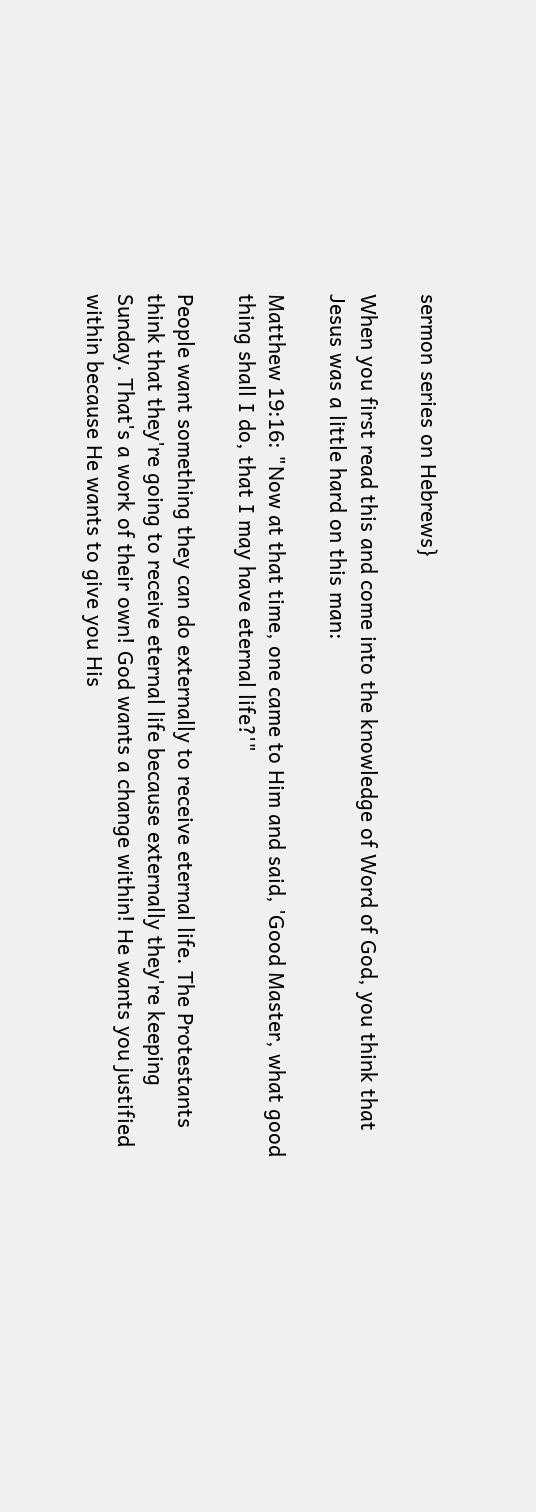sermon series on Hebrews}

When you first read this and come into the knowledge of Word of God, you think that Jesus was a little hard on this man:

Matthew 19:16: "Now at that time, one came to Him and said, 'Good Master, what good thing shall I do, that I may have eternal life?'"

People want something they can do externally to receive eternal life. The Protestants think that they're going to receive eternal life because externally they're keeping Sunday. That's a work of their own! God wants a change within! He wants you justified within because He wants to give you His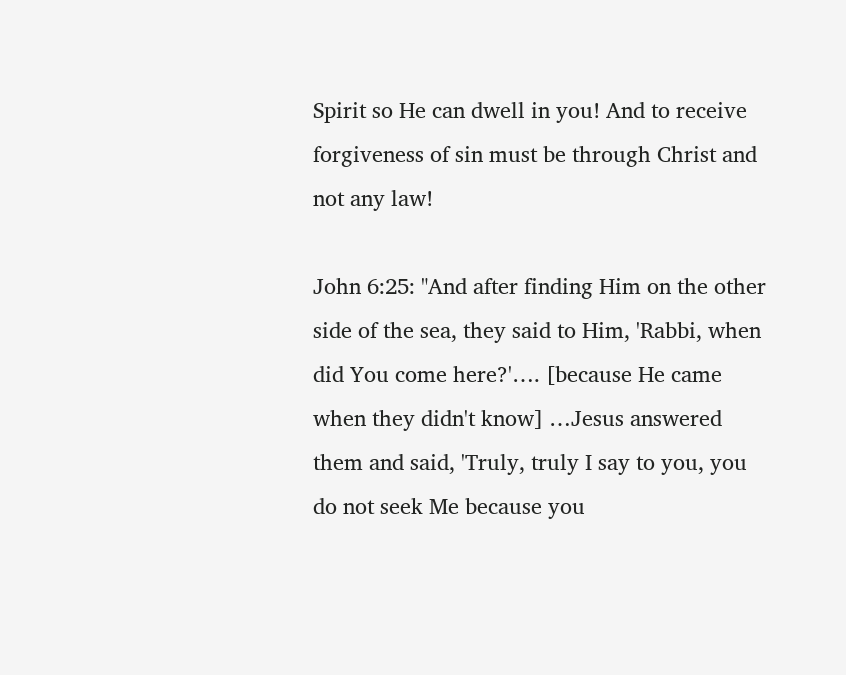Spirit so He can dwell in you! And to receive forgiveness of sin must be through Christ and not any law!

John 6:25: "And after finding Him on the other side of the sea, they said to Him, 'Rabbi, when did You come here?'…. [because He came when they didn't know] …Jesus answered them and said, 'Truly, truly I say to you, you do not seek Me because you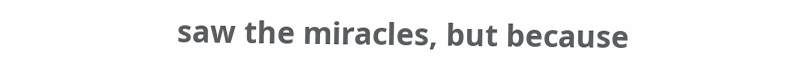saw the miracles, but because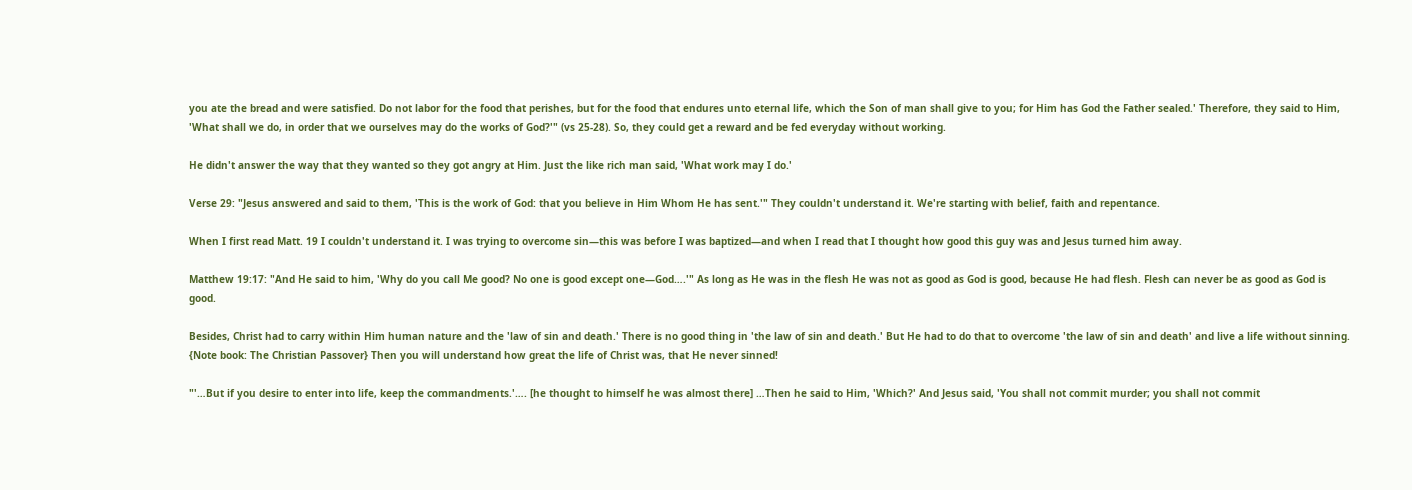you ate the bread and were satisfied. Do not labor for the food that perishes, but for the food that endures unto eternal life, which the Son of man shall give to you; for Him has God the Father sealed.' Therefore, they said to Him, 'What shall we do, in order that we ourselves may do the works of God?'" (vs 25-28). So, they could get a reward and be fed everyday without working.

He didn't answer the way that they wanted so they got angry at Him. Just the like rich man said, 'What work may I do.'

Verse 29: "Jesus answered and said to them, 'This is the work of God: that you believe in Him Whom He has sent.'" They couldn't understand it. We're starting with belief, faith and repentance.

When I first read Matt. 19 I couldn't understand it. I was trying to overcome sin—this was before I was baptized—and when I read that I thought how good this guy was and Jesus turned him away.

Matthew 19:17: "And He said to him, 'Why do you call Me good? No one is good except one—God….'" As long as He was in the flesh He was not as good as God is good, because He had flesh. Flesh can never be as good as God is good.

Besides, Christ had to carry within Him human nature and the 'law of sin and death.' There is no good thing in 'the law of sin and death.' But He had to do that to overcome 'the law of sin and death' and live a life without sinning. {Note book: The Christian Passover} Then you will understand how great the life of Christ was, that He never sinned!

"'…But if you desire to enter into life, keep the commandments.'…. [he thought to himself he was almost there] …Then he said to Him, 'Which?' And Jesus said, 'You shall not commit murder; you shall not commit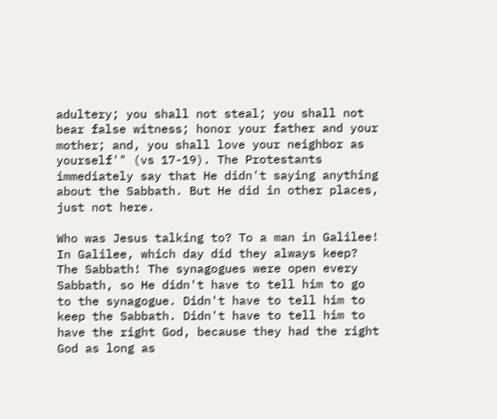adultery; you shall not steal; you shall not bear false witness; honor your father and your mother; and, you shall love your neighbor as yourself'" (vs 17-19). The Protestants immediately say that He didn't saying anything about the Sabbath. But He did in other places, just not here.

Who was Jesus talking to? To a man in Galilee! In Galilee, which day did they always keep? The Sabbath! The synagogues were open every Sabbath, so He didn't have to tell him to go to the synagogue. Didn't have to tell him to keep the Sabbath. Didn't have to tell him to have the right God, because they had the right God as long as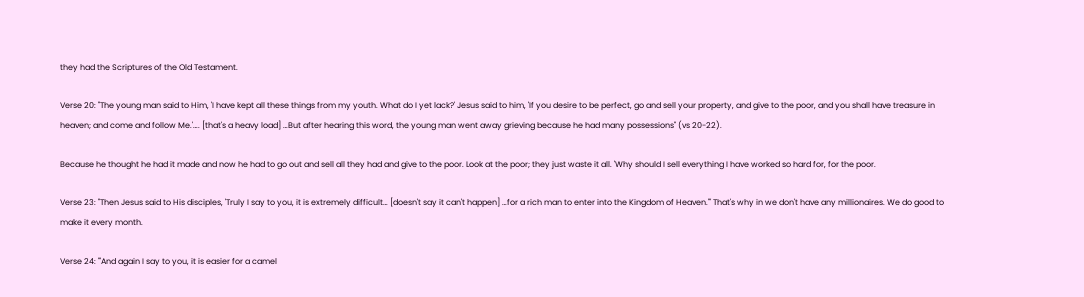they had the Scriptures of the Old Testament.

Verse 20: "The young man said to Him, 'I have kept all these things from my youth. What do I yet lack?' Jesus said to him, 'If you desire to be perfect, go and sell your property, and give to the poor, and you shall have treasure in heaven; and come and follow Me.'…. [that's a heavy load] …But after hearing this word, the young man went away grieving because he had many possessions" (vs 20-22).

Because he thought he had it made and now he had to go out and sell all they had and give to the poor. Look at the poor; they just waste it all. 'Why should I sell everything I have worked so hard for, for the poor.

Verse 23: "Then Jesus said to His disciples, 'Truly I say to you, it is extremely difficult… [doesn't say it can't happen] …for a rich man to enter into the Kingdom of Heaven.'" That's why in we don't have any millionaires. We do good to make it every month.

Verse 24: "'And again I say to you, it is easier for a camel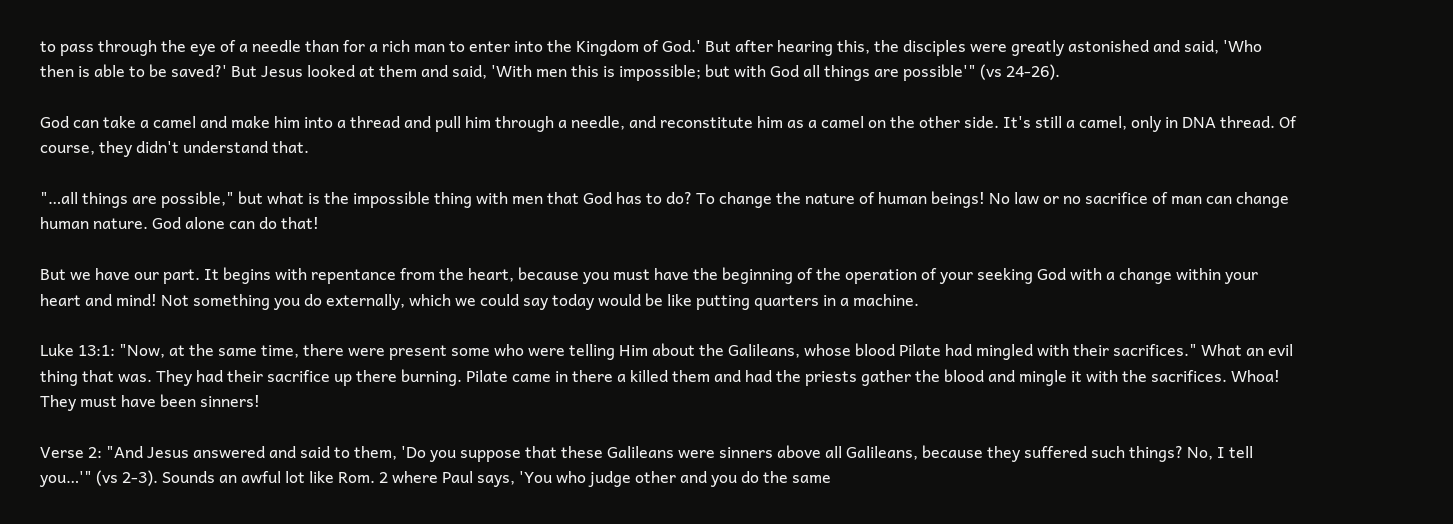to pass through the eye of a needle than for a rich man to enter into the Kingdom of God.' But after hearing this, the disciples were greatly astonished and said, 'Who then is able to be saved?' But Jesus looked at them and said, 'With men this is impossible; but with God all things are possible'" (vs 24-26).

God can take a camel and make him into a thread and pull him through a needle, and reconstitute him as a camel on the other side. It's still a camel, only in DNA thread. Of course, they didn't understand that.

"…all things are possible," but what is the impossible thing with men that God has to do? To change the nature of human beings! No law or no sacrifice of man can change human nature. God alone can do that!

But we have our part. It begins with repentance from the heart, because you must have the beginning of the operation of your seeking God with a change within your heart and mind! Not something you do externally, which we could say today would be like putting quarters in a machine.

Luke 13:1: "Now, at the same time, there were present some who were telling Him about the Galileans, whose blood Pilate had mingled with their sacrifices." What an evil thing that was. They had their sacrifice up there burning. Pilate came in there a killed them and had the priests gather the blood and mingle it with the sacrifices. Whoa! They must have been sinners!

Verse 2: "And Jesus answered and said to them, 'Do you suppose that these Galileans were sinners above all Galileans, because they suffered such things? No, I tell you…'" (vs 2-3). Sounds an awful lot like Rom. 2 where Paul says, 'You who judge other and you do the same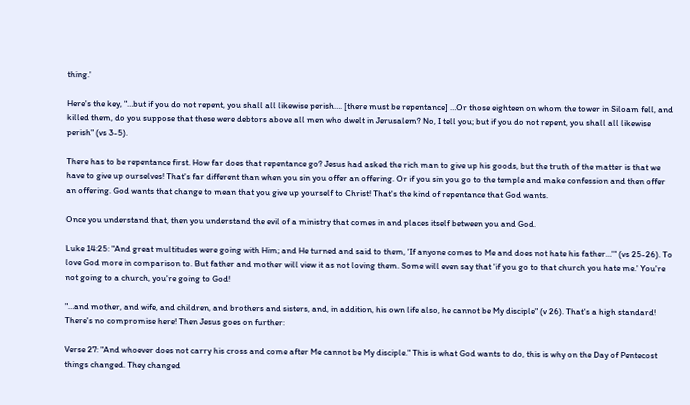thing.'

Here's the key, "…but if you do not repent, you shall all likewise perish…. [there must be repentance] …Or those eighteen on whom the tower in Siloam fell, and killed them, do you suppose that these were debtors above all men who dwelt in Jerusalem? No, I tell you; but if you do not repent, you shall all likewise perish" (vs 3-5).

There has to be repentance first. How far does that repentance go? Jesus had asked the rich man to give up his goods, but the truth of the matter is that we have to give up ourselves! That's far different than when you sin you offer an offering. Or if you sin you go to the temple and make confession and then offer an offering. God wants that change to mean that you give up yourself to Christ! That's the kind of repentance that God wants.

Once you understand that, then you understand the evil of a ministry that comes in and places itself between you and God.

Luke 14:25: "And great multitudes were going with Him; and He turned and said to them, 'If anyone comes to Me and does not hate his father…'" (vs 25-26). To love God more in comparison to. But father and mother will view it as not loving them. Some will even say that 'if you go to that church you hate me.' You're not going to a church, you're going to God!

"…and mother, and wife, and children, and brothers and sisters, and, in addition, his own life also, he cannot be My disciple" (v 26). That's a high standard! There's no compromise here! Then Jesus goes on further:

Verse 27: "And whoever does not carry his cross and come after Me cannot be My disciple." This is what God wants to do, this is why on the Day of Pentecost things changed. They changed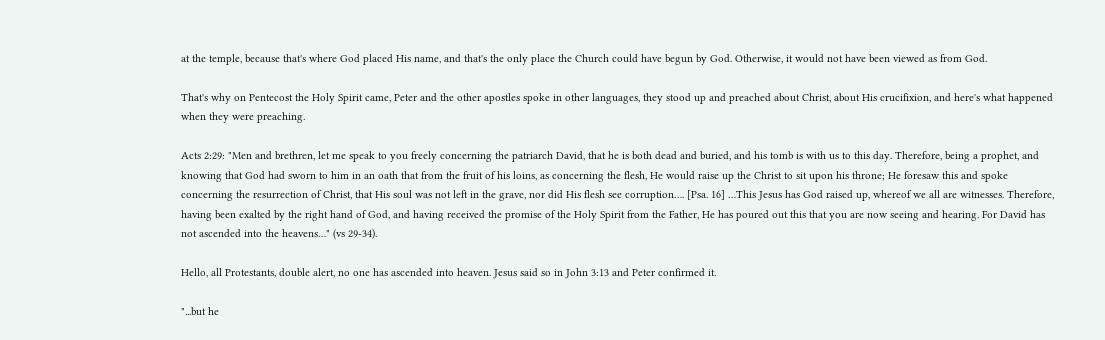at the temple, because that's where God placed His name, and that's the only place the Church could have begun by God. Otherwise, it would not have been viewed as from God.

That's why on Pentecost the Holy Spirit came, Peter and the other apostles spoke in other languages, they stood up and preached about Christ, about His crucifixion, and here's what happened when they were preaching.

Acts 2:29: "Men and brethren, let me speak to you freely concerning the patriarch David, that he is both dead and buried, and his tomb is with us to this day. Therefore, being a prophet, and knowing that God had sworn to him in an oath that from the fruit of his loins, as concerning the flesh, He would raise up the Christ to sit upon his throne; He foresaw this and spoke concerning the resurrection of Christ, that His soul was not left in the grave, nor did His flesh see corruption…. [Psa. 16] …This Jesus has God raised up, whereof we all are witnesses. Therefore, having been exalted by the right hand of God, and having received the promise of the Holy Spirit from the Father, He has poured out this that you are now seeing and hearing. For David has not ascended into the heavens…" (vs 29-34).

Hello, all Protestants, double alert, no one has ascended into heaven. Jesus said so in John 3:13 and Peter confirmed it.

"...but he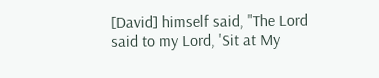[David] himself said, "The Lord said to my Lord, 'Sit at My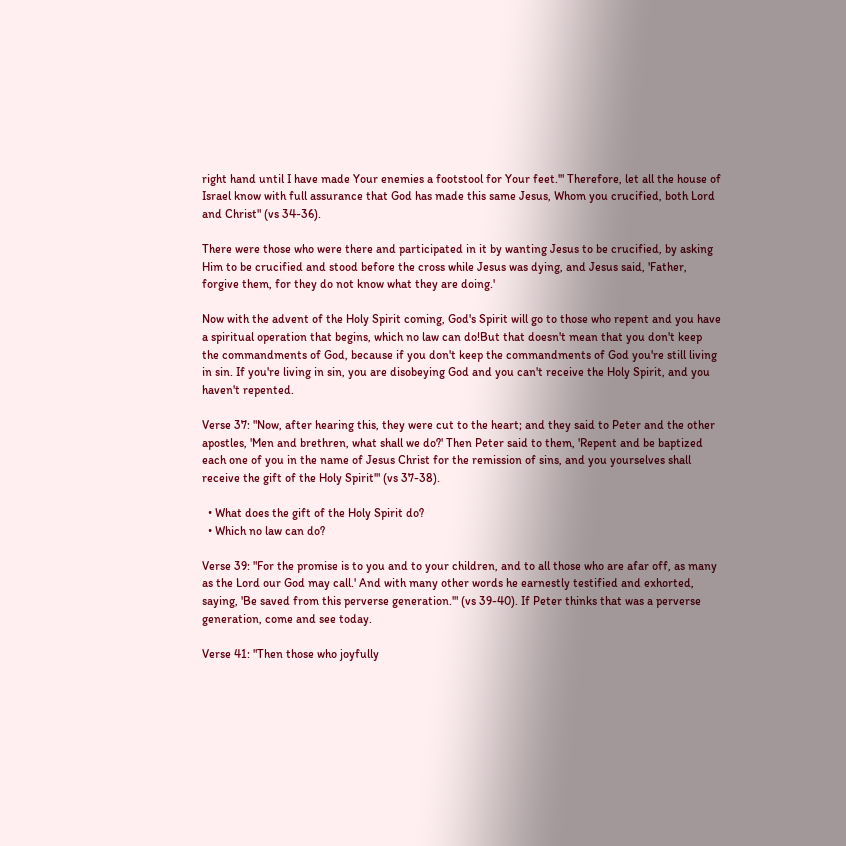right hand until I have made Your enemies a footstool for Your feet.'" Therefore, let all the house of Israel know with full assurance that God has made this same Jesus, Whom you crucified, both Lord and Christ" (vs 34-36).

There were those who were there and participated in it by wanting Jesus to be crucified, by asking Him to be crucified and stood before the cross while Jesus was dying, and Jesus said, 'Father, forgive them, for they do not know what they are doing.'

Now with the advent of the Holy Spirit coming, God's Spirit will go to those who repent and you have a spiritual operation that begins, which no law can do!But that doesn't mean that you don't keep the commandments of God, because if you don't keep the commandments of God you're still living in sin. If you're living in sin, you are disobeying God and you can't receive the Holy Spirit, and you haven't repented.

Verse 37: "Now, after hearing this, they were cut to the heart; and they said to Peter and the other apostles, 'Men and brethren, what shall we do?' Then Peter said to them, 'Repent and be baptized each one of you in the name of Jesus Christ for the remission of sins, and you yourselves shall receive the gift of the Holy Spirit'" (vs 37-38).

  • What does the gift of the Holy Spirit do?
  • Which no law can do?

Verse 39: "For the promise is to you and to your children, and to all those who are afar off, as many as the Lord our God may call.' And with many other words he earnestly testified and exhorted, saying, 'Be saved from this perverse generation.'" (vs 39-40). If Peter thinks that was a perverse generation, come and see today.

Verse 41: "Then those who joyfully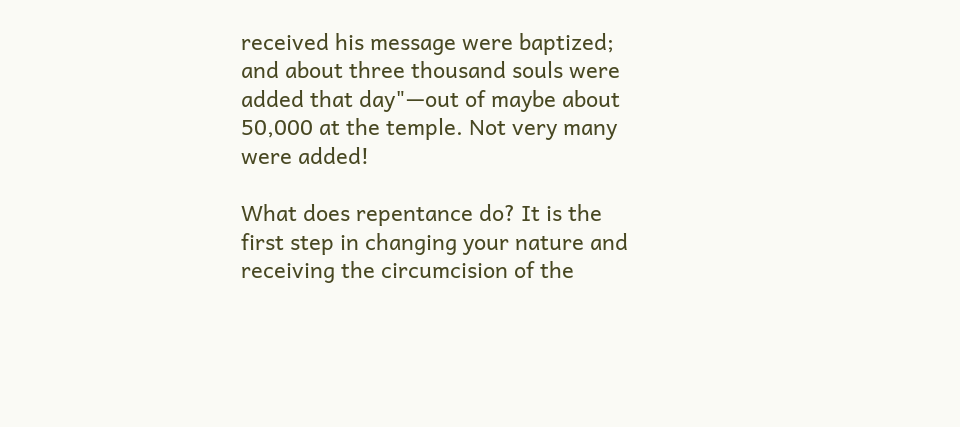received his message were baptized; and about three thousand souls were added that day"—out of maybe about 50,000 at the temple. Not very many were added!

What does repentance do? It is the first step in changing your nature and receiving the circumcision of the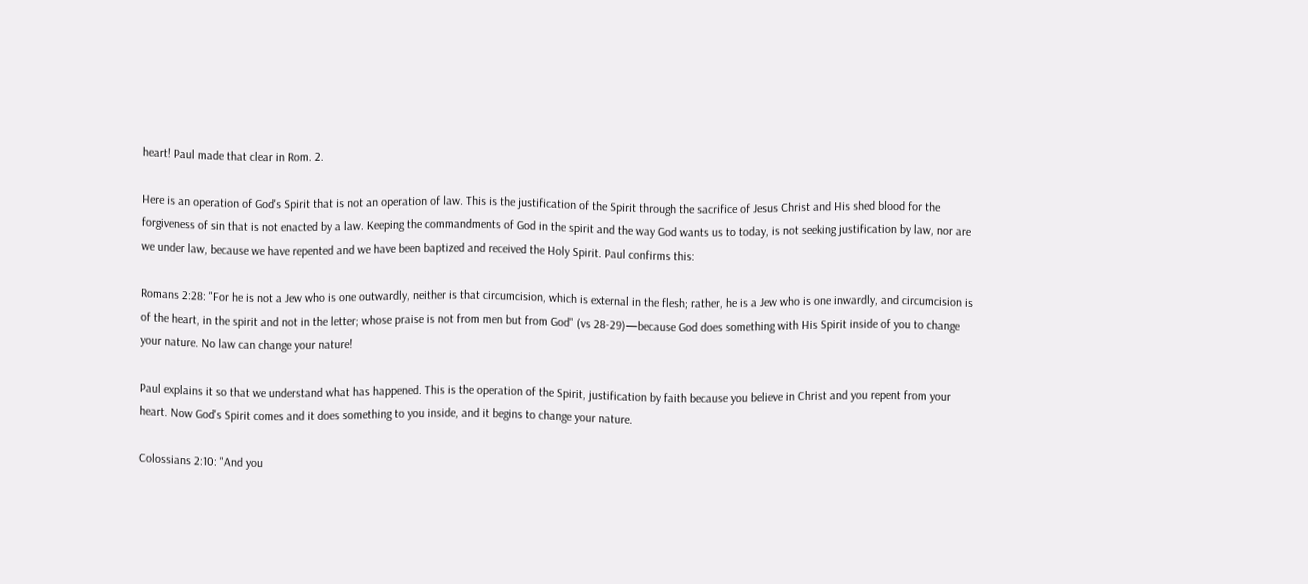heart! Paul made that clear in Rom. 2.

Here is an operation of God's Spirit that is not an operation of law. This is the justification of the Spirit through the sacrifice of Jesus Christ and His shed blood for the forgiveness of sin that is not enacted by a law. Keeping the commandments of God in the spirit and the way God wants us to today, is not seeking justification by law, nor are we under law, because we have repented and we have been baptized and received the Holy Spirit. Paul confirms this:

Romans 2:28: "For he is not a Jew who is one outwardly, neither is that circumcision, which is external in the flesh; rather, he is a Jew who is one inwardly, and circumcision is of the heart, in the spirit and not in the letter; whose praise is not from men but from God" (vs 28-29)—because God does something with His Spirit inside of you to change your nature. No law can change your nature!

Paul explains it so that we understand what has happened. This is the operation of the Spirit, justification by faith because you believe in Christ and you repent from your heart. Now God's Spirit comes and it does something to you inside, and it begins to change your nature.

Colossians 2:10: "And you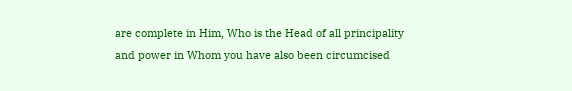are complete in Him, Who is the Head of all principality and power in Whom you have also been circumcised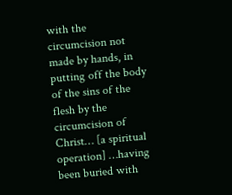with the circumcision not made by hands, in putting off the body of the sins of the flesh by the circumcision of Christ… [a spiritual operation] …having been buried with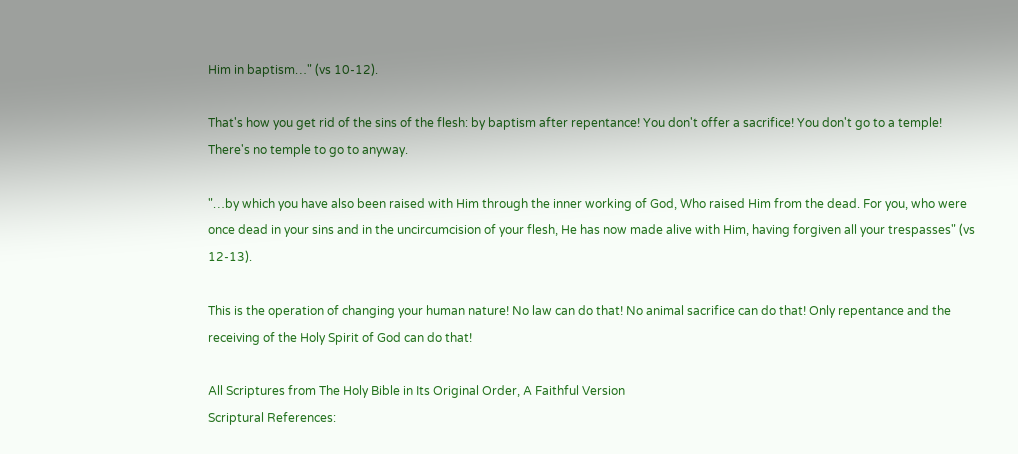Him in baptism…" (vs 10-12).

That's how you get rid of the sins of the flesh: by baptism after repentance! You don't offer a sacrifice! You don't go to a temple! There's no temple to go to anyway.

"…by which you have also been raised with Him through the inner working of God, Who raised Him from the dead. For you, who were once dead in your sins and in the uncircumcision of your flesh, He has now made alive with Him, having forgiven all your trespasses" (vs 12-13).

This is the operation of changing your human nature! No law can do that! No animal sacrifice can do that! Only repentance and the receiving of the Holy Spirit of God can do that!

All Scriptures from The Holy Bible in Its Original Order, A Faithful Version
Scriptural References: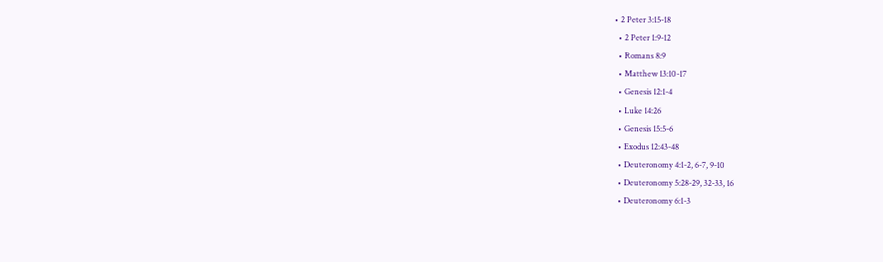• 2 Peter 3:15-18
  • 2 Peter 1:9-12
  • Romans 8:9
  • Matthew 13:10-17
  • Genesis 12:1-4
  • Luke 14:26
  • Genesis 15:5-6
  • Exodus 12:43-48
  • Deuteronomy 4:1-2, 6-7, 9-10
  • Deuteronomy 5:28-29, 32-33, 16
  • Deuteronomy 6:1-3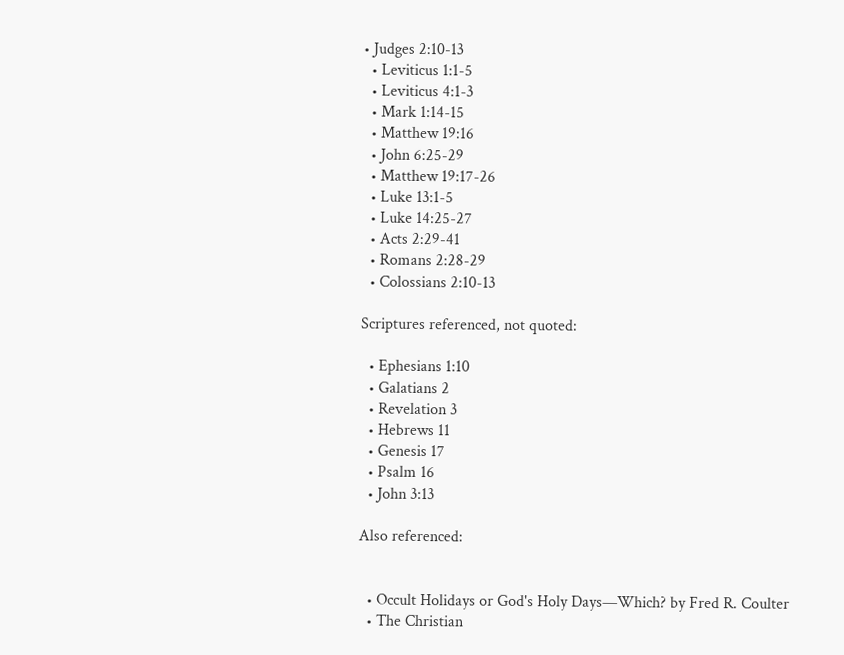• Judges 2:10-13
  • Leviticus 1:1-5
  • Leviticus 4:1-3
  • Mark 1:14-15
  • Matthew 19:16
  • John 6:25-29
  • Matthew 19:17-26
  • Luke 13:1-5
  • Luke 14:25-27
  • Acts 2:29-41
  • Romans 2:28-29
  • Colossians 2:10-13

Scriptures referenced, not quoted:

  • Ephesians 1:10
  • Galatians 2
  • Revelation 3
  • Hebrews 11
  • Genesis 17
  • Psalm 16
  • John 3:13

Also referenced:


  • Occult Holidays or God's Holy Days—Which? by Fred R. Coulter
  • The Christian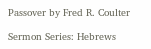Passover by Fred R. Coulter

Sermon Series: Hebrews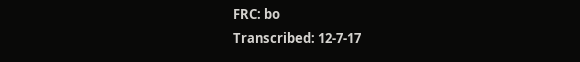FRC: bo
Transcribed: 12-7-17